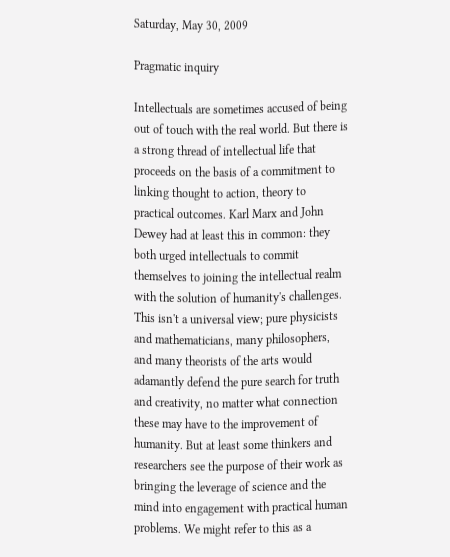Saturday, May 30, 2009

Pragmatic inquiry

Intellectuals are sometimes accused of being out of touch with the real world. But there is a strong thread of intellectual life that proceeds on the basis of a commitment to linking thought to action, theory to practical outcomes. Karl Marx and John Dewey had at least this in common: they both urged intellectuals to commit themselves to joining the intellectual realm with the solution of humanity's challenges. This isn't a universal view; pure physicists and mathematicians, many philosophers, and many theorists of the arts would adamantly defend the pure search for truth and creativity, no matter what connection these may have to the improvement of humanity. But at least some thinkers and researchers see the purpose of their work as bringing the leverage of science and the mind into engagement with practical human problems. We might refer to this as a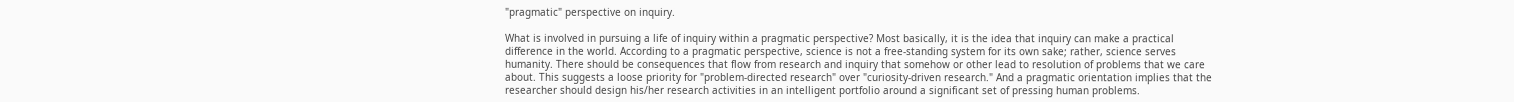"pragmatic" perspective on inquiry.

What is involved in pursuing a life of inquiry within a pragmatic perspective? Most basically, it is the idea that inquiry can make a practical difference in the world. According to a pragmatic perspective, science is not a free-standing system for its own sake; rather, science serves humanity. There should be consequences that flow from research and inquiry that somehow or other lead to resolution of problems that we care about. This suggests a loose priority for "problem-directed research" over "curiosity-driven research." And a pragmatic orientation implies that the researcher should design his/her research activities in an intelligent portfolio around a significant set of pressing human problems.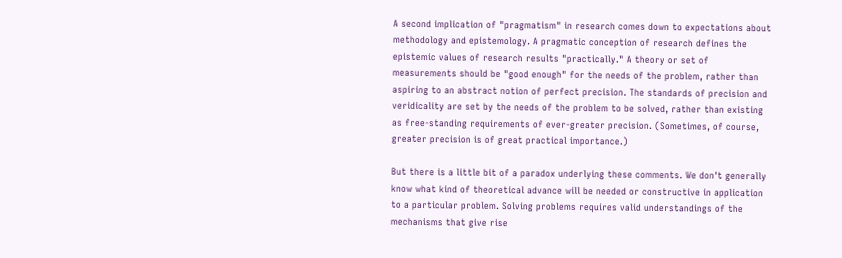A second implication of "pragmatism" in research comes down to expectations about methodology and epistemology. A pragmatic conception of research defines the epistemic values of research results "practically." A theory or set of measurements should be "good enough" for the needs of the problem, rather than aspiring to an abstract notion of perfect precision. The standards of precision and veridicality are set by the needs of the problem to be solved, rather than existing as free-standing requirements of ever-greater precision. (Sometimes, of course, greater precision is of great practical importance.)

But there is a little bit of a paradox underlying these comments. We don't generally know what kind of theoretical advance will be needed or constructive in application to a particular problem. Solving problems requires valid understandings of the mechanisms that give rise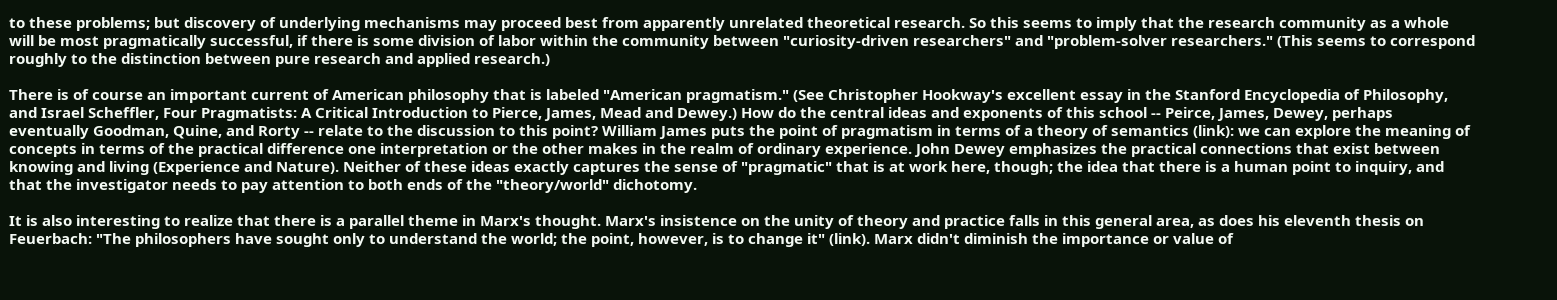to these problems; but discovery of underlying mechanisms may proceed best from apparently unrelated theoretical research. So this seems to imply that the research community as a whole will be most pragmatically successful, if there is some division of labor within the community between "curiosity-driven researchers" and "problem-solver researchers." (This seems to correspond roughly to the distinction between pure research and applied research.)

There is of course an important current of American philosophy that is labeled "American pragmatism." (See Christopher Hookway's excellent essay in the Stanford Encyclopedia of Philosophy, and Israel Scheffler, Four Pragmatists: A Critical Introduction to Pierce, James, Mead and Dewey.) How do the central ideas and exponents of this school -- Peirce, James, Dewey, perhaps eventually Goodman, Quine, and Rorty -- relate to the discussion to this point? William James puts the point of pragmatism in terms of a theory of semantics (link): we can explore the meaning of concepts in terms of the practical difference one interpretation or the other makes in the realm of ordinary experience. John Dewey emphasizes the practical connections that exist between knowing and living (Experience and Nature). Neither of these ideas exactly captures the sense of "pragmatic" that is at work here, though; the idea that there is a human point to inquiry, and that the investigator needs to pay attention to both ends of the "theory/world" dichotomy.

It is also interesting to realize that there is a parallel theme in Marx's thought. Marx's insistence on the unity of theory and practice falls in this general area, as does his eleventh thesis on Feuerbach: "The philosophers have sought only to understand the world; the point, however, is to change it" (link). Marx didn't diminish the importance or value of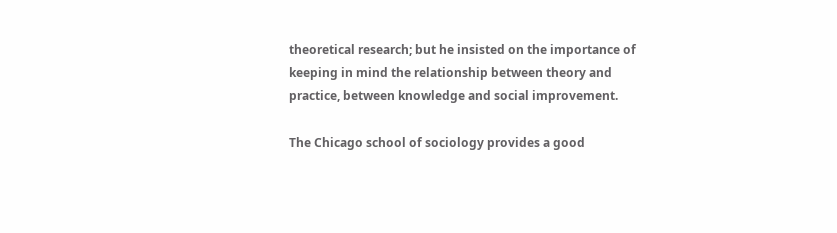theoretical research; but he insisted on the importance of keeping in mind the relationship between theory and practice, between knowledge and social improvement.

The Chicago school of sociology provides a good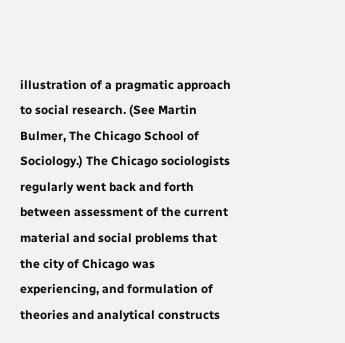illustration of a pragmatic approach to social research. (See Martin Bulmer, The Chicago School of Sociology.) The Chicago sociologists regularly went back and forth between assessment of the current material and social problems that the city of Chicago was experiencing, and formulation of theories and analytical constructs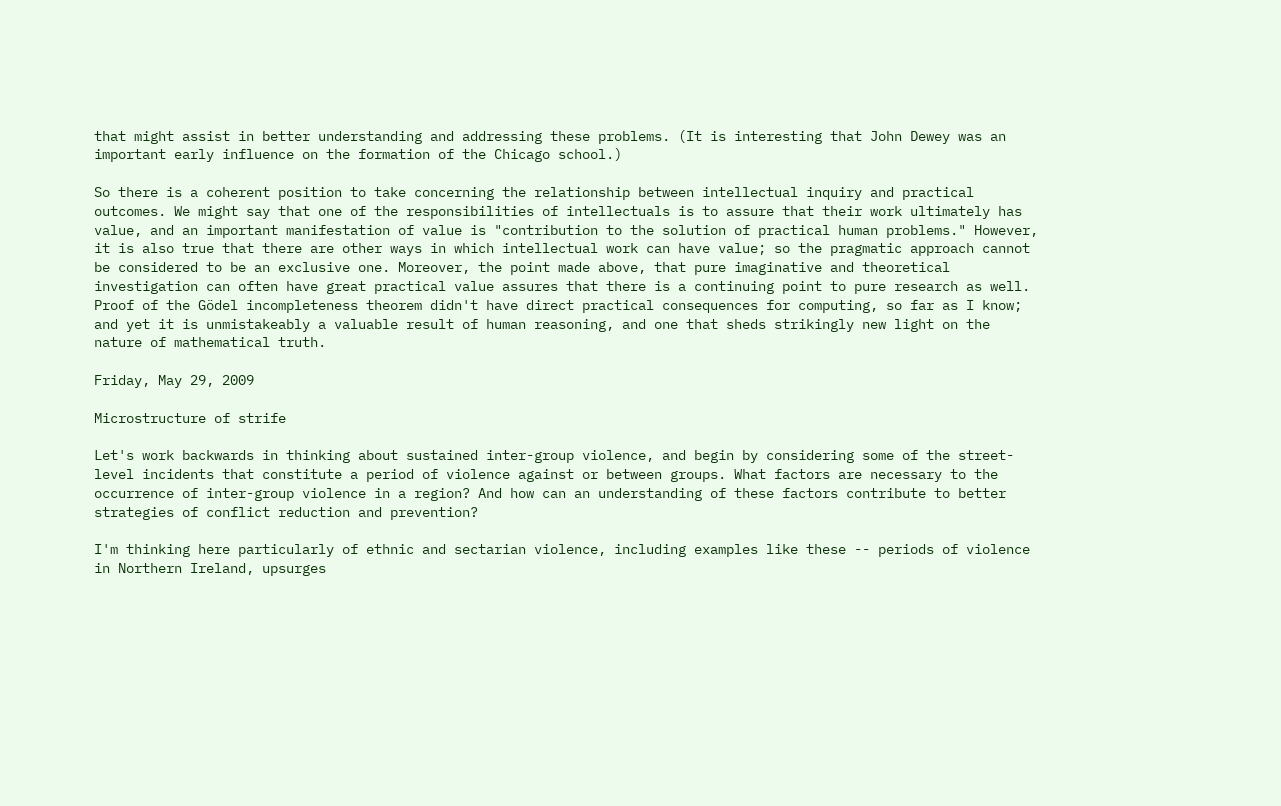that might assist in better understanding and addressing these problems. (It is interesting that John Dewey was an important early influence on the formation of the Chicago school.)

So there is a coherent position to take concerning the relationship between intellectual inquiry and practical outcomes. We might say that one of the responsibilities of intellectuals is to assure that their work ultimately has value, and an important manifestation of value is "contribution to the solution of practical human problems." However, it is also true that there are other ways in which intellectual work can have value; so the pragmatic approach cannot be considered to be an exclusive one. Moreover, the point made above, that pure imaginative and theoretical investigation can often have great practical value assures that there is a continuing point to pure research as well. Proof of the Gödel incompleteness theorem didn't have direct practical consequences for computing, so far as I know; and yet it is unmistakeably a valuable result of human reasoning, and one that sheds strikingly new light on the nature of mathematical truth.

Friday, May 29, 2009

Microstructure of strife

Let's work backwards in thinking about sustained inter-group violence, and begin by considering some of the street-level incidents that constitute a period of violence against or between groups. What factors are necessary to the occurrence of inter-group violence in a region? And how can an understanding of these factors contribute to better strategies of conflict reduction and prevention?

I'm thinking here particularly of ethnic and sectarian violence, including examples like these -- periods of violence in Northern Ireland, upsurges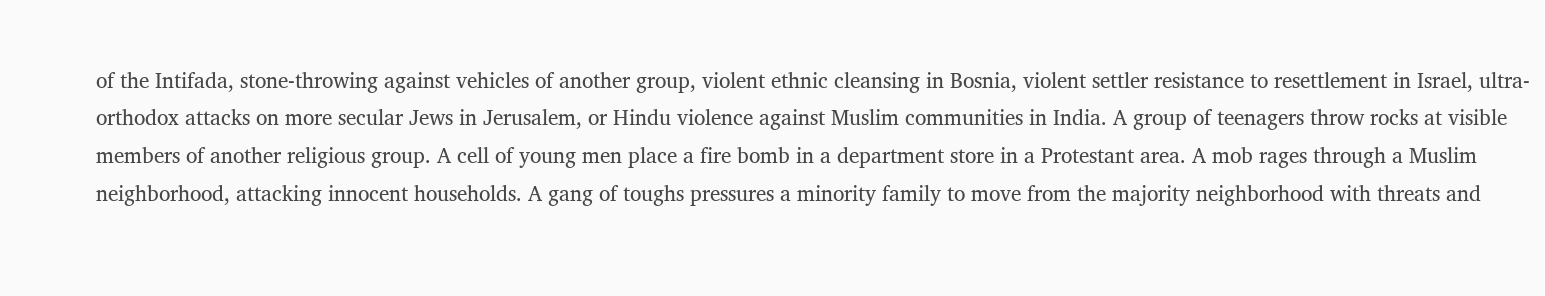of the Intifada, stone-throwing against vehicles of another group, violent ethnic cleansing in Bosnia, violent settler resistance to resettlement in Israel, ultra-orthodox attacks on more secular Jews in Jerusalem, or Hindu violence against Muslim communities in India. A group of teenagers throw rocks at visible members of another religious group. A cell of young men place a fire bomb in a department store in a Protestant area. A mob rages through a Muslim neighborhood, attacking innocent households. A gang of toughs pressures a minority family to move from the majority neighborhood with threats and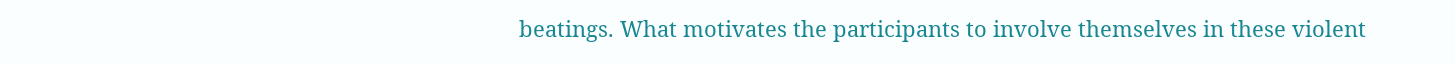beatings. What motivates the participants to involve themselves in these violent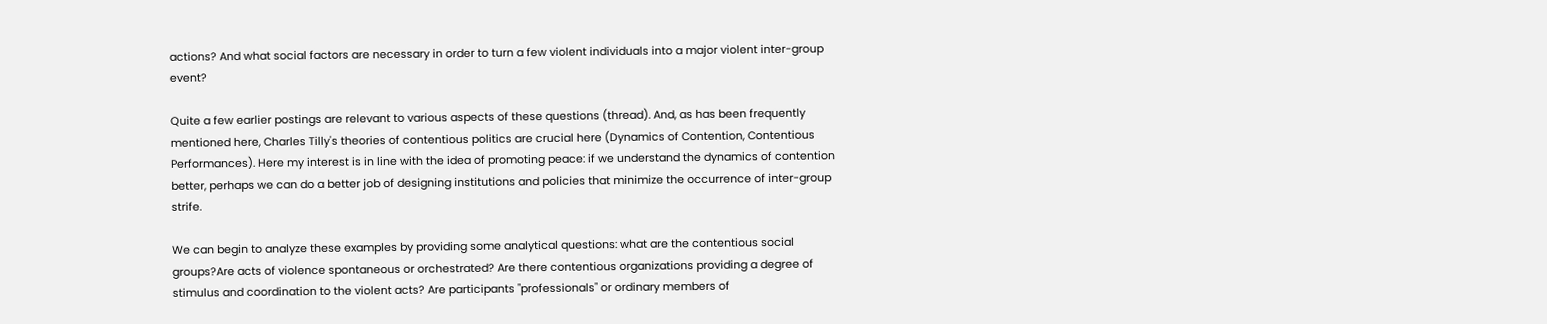actions? And what social factors are necessary in order to turn a few violent individuals into a major violent inter-group event?

Quite a few earlier postings are relevant to various aspects of these questions (thread). And, as has been frequently mentioned here, Charles Tilly's theories of contentious politics are crucial here (Dynamics of Contention, Contentious Performances). Here my interest is in line with the idea of promoting peace: if we understand the dynamics of contention better, perhaps we can do a better job of designing institutions and policies that minimize the occurrence of inter-group strife.

We can begin to analyze these examples by providing some analytical questions: what are the contentious social groups?Are acts of violence spontaneous or orchestrated? Are there contentious organizations providing a degree of stimulus and coordination to the violent acts? Are participants "professionals" or ordinary members of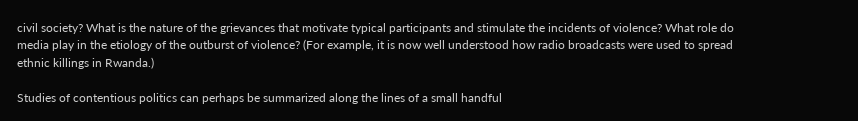civil society? What is the nature of the grievances that motivate typical participants and stimulate the incidents of violence? What role do media play in the etiology of the outburst of violence? (For example, it is now well understood how radio broadcasts were used to spread ethnic killings in Rwanda.)

Studies of contentious politics can perhaps be summarized along the lines of a small handful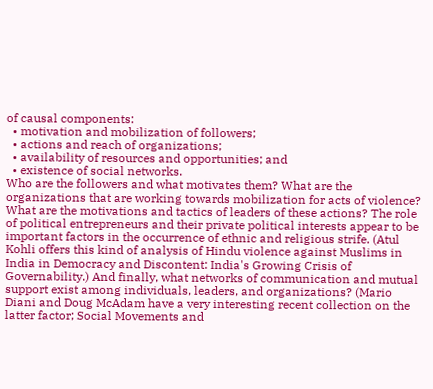of causal components:
  • motivation and mobilization of followers;
  • actions and reach of organizations;
  • availability of resources and opportunities; and
  • existence of social networks.
Who are the followers and what motivates them? What are the organizations that are working towards mobilization for acts of violence? What are the motivations and tactics of leaders of these actions? The role of political entrepreneurs and their private political interests appear to be important factors in the occurrence of ethnic and religious strife. (Atul Kohli offers this kind of analysis of Hindu violence against Muslims in India in Democracy and Discontent: India's Growing Crisis of Governability.) And finally, what networks of communication and mutual support exist among individuals, leaders, and organizations? (Mario Diani and Doug McAdam have a very interesting recent collection on the latter factor; Social Movements and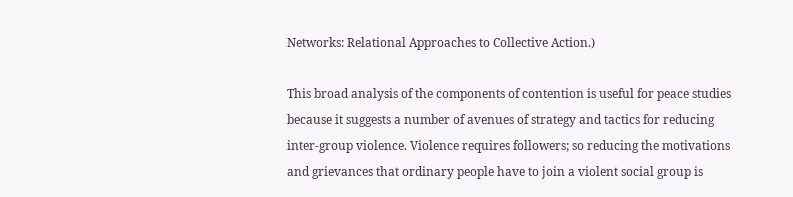Networks: Relational Approaches to Collective Action.)

This broad analysis of the components of contention is useful for peace studies because it suggests a number of avenues of strategy and tactics for reducing inter-group violence. Violence requires followers; so reducing the motivations and grievances that ordinary people have to join a violent social group is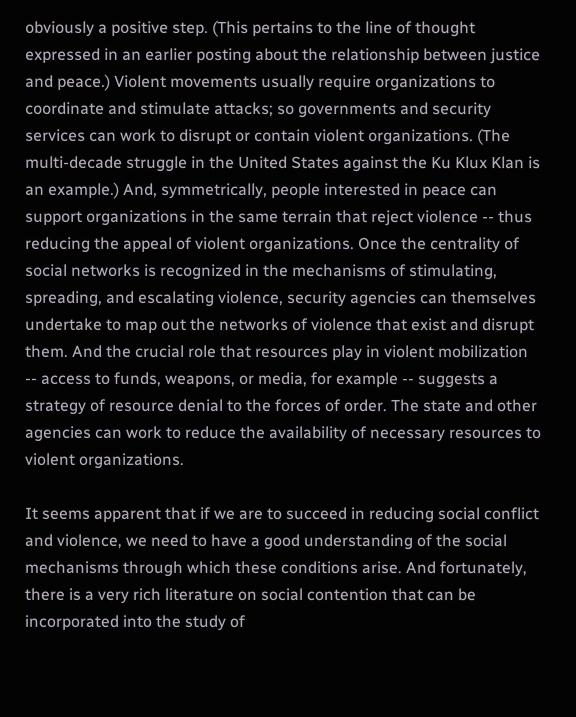obviously a positive step. (This pertains to the line of thought expressed in an earlier posting about the relationship between justice and peace.) Violent movements usually require organizations to coordinate and stimulate attacks; so governments and security services can work to disrupt or contain violent organizations. (The multi-decade struggle in the United States against the Ku Klux Klan is an example.) And, symmetrically, people interested in peace can support organizations in the same terrain that reject violence -- thus reducing the appeal of violent organizations. Once the centrality of social networks is recognized in the mechanisms of stimulating, spreading, and escalating violence, security agencies can themselves undertake to map out the networks of violence that exist and disrupt them. And the crucial role that resources play in violent mobilization -- access to funds, weapons, or media, for example -- suggests a strategy of resource denial to the forces of order. The state and other agencies can work to reduce the availability of necessary resources to violent organizations.

It seems apparent that if we are to succeed in reducing social conflict and violence, we need to have a good understanding of the social mechanisms through which these conditions arise. And fortunately, there is a very rich literature on social contention that can be incorporated into the study of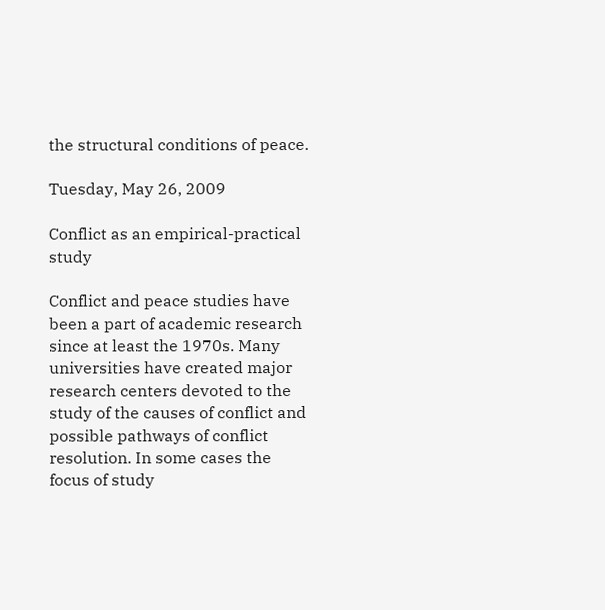the structural conditions of peace.

Tuesday, May 26, 2009

Conflict as an empirical-practical study

Conflict and peace studies have been a part of academic research since at least the 1970s. Many universities have created major research centers devoted to the study of the causes of conflict and possible pathways of conflict resolution. In some cases the focus of study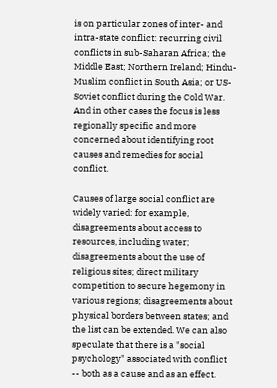is on particular zones of inter- and intra-state conflict: recurring civil conflicts in sub-Saharan Africa; the Middle East; Northern Ireland; Hindu-Muslim conflict in South Asia; or US-Soviet conflict during the Cold War. And in other cases the focus is less regionally specific and more concerned about identifying root causes and remedies for social conflict.

Causes of large social conflict are widely varied: for example, disagreements about access to resources, including water; disagreements about the use of religious sites; direct military competition to secure hegemony in various regions; disagreements about physical borders between states; and the list can be extended. We can also speculate that there is a "social psychology" associated with conflict -- both as a cause and as an effect.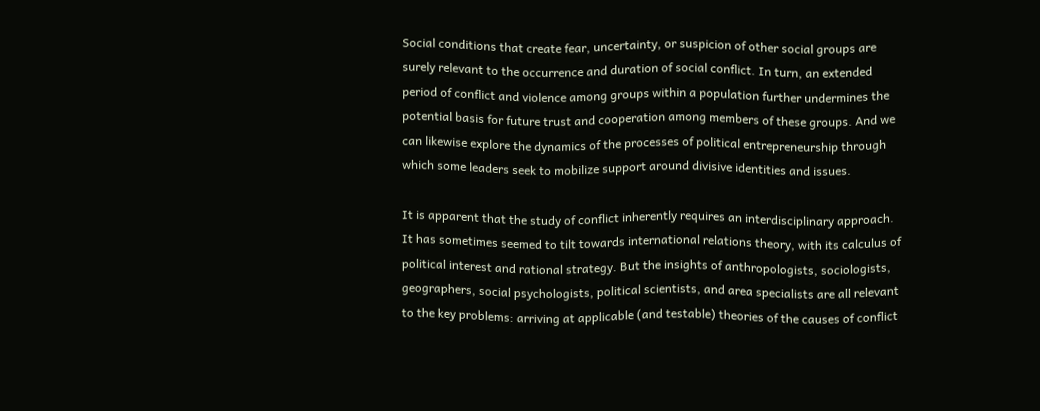Social conditions that create fear, uncertainty, or suspicion of other social groups are surely relevant to the occurrence and duration of social conflict. In turn, an extended period of conflict and violence among groups within a population further undermines the potential basis for future trust and cooperation among members of these groups. And we can likewise explore the dynamics of the processes of political entrepreneurship through which some leaders seek to mobilize support around divisive identities and issues.

It is apparent that the study of conflict inherently requires an interdisciplinary approach. It has sometimes seemed to tilt towards international relations theory, with its calculus of political interest and rational strategy. But the insights of anthropologists, sociologists, geographers, social psychologists, political scientists, and area specialists are all relevant to the key problems: arriving at applicable (and testable) theories of the causes of conflict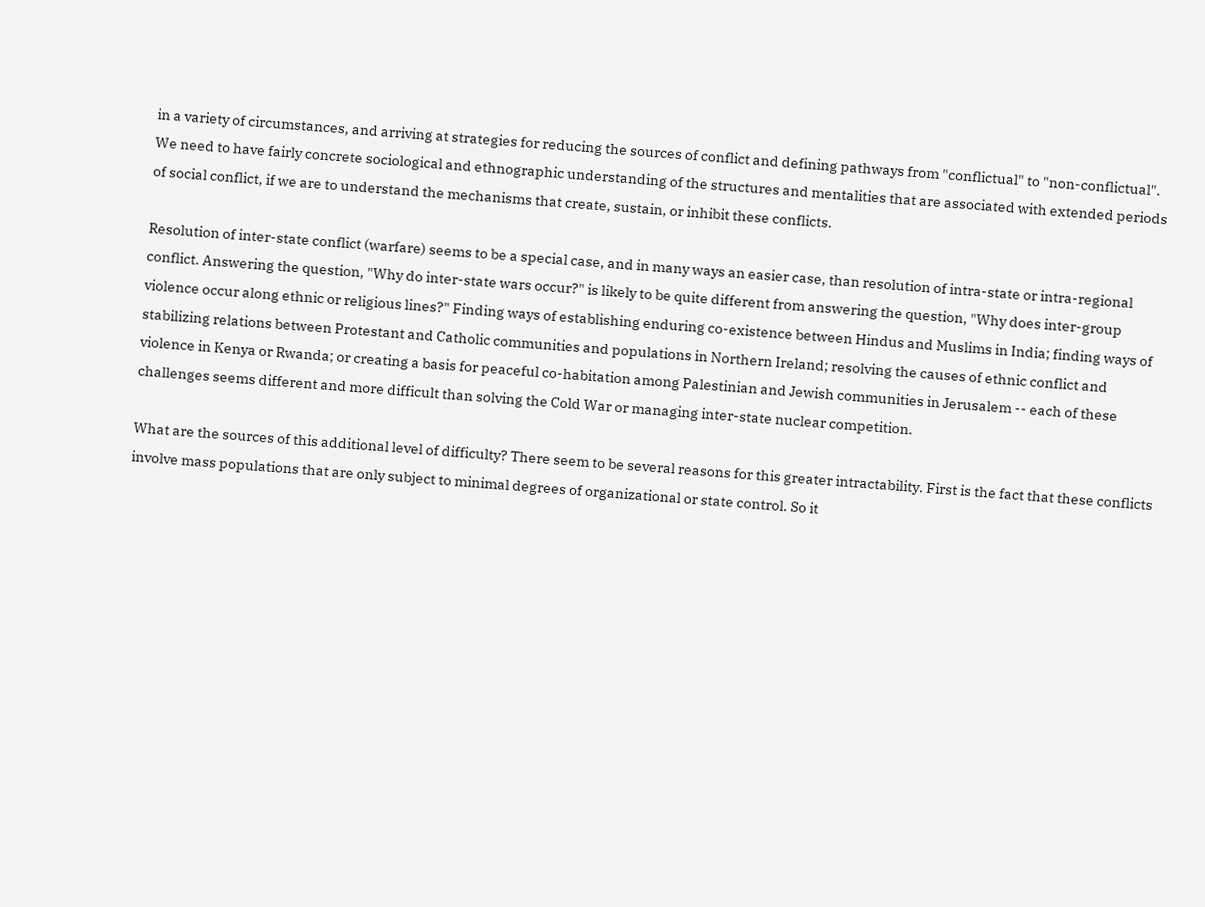in a variety of circumstances, and arriving at strategies for reducing the sources of conflict and defining pathways from "conflictual" to "non-conflictual". We need to have fairly concrete sociological and ethnographic understanding of the structures and mentalities that are associated with extended periods of social conflict, if we are to understand the mechanisms that create, sustain, or inhibit these conflicts.

Resolution of inter-state conflict (warfare) seems to be a special case, and in many ways an easier case, than resolution of intra-state or intra-regional conflict. Answering the question, "Why do inter-state wars occur?" is likely to be quite different from answering the question, "Why does inter-group violence occur along ethnic or religious lines?" Finding ways of establishing enduring co-existence between Hindus and Muslims in India; finding ways of stabilizing relations between Protestant and Catholic communities and populations in Northern Ireland; resolving the causes of ethnic conflict and violence in Kenya or Rwanda; or creating a basis for peaceful co-habitation among Palestinian and Jewish communities in Jerusalem -- each of these challenges seems different and more difficult than solving the Cold War or managing inter-state nuclear competition.

What are the sources of this additional level of difficulty? There seem to be several reasons for this greater intractability. First is the fact that these conflicts involve mass populations that are only subject to minimal degrees of organizational or state control. So it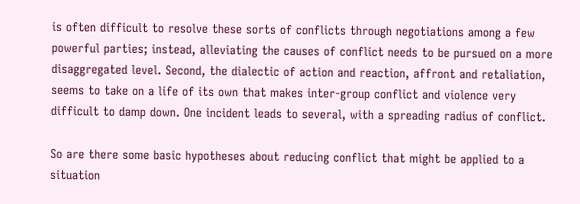is often difficult to resolve these sorts of conflicts through negotiations among a few powerful parties; instead, alleviating the causes of conflict needs to be pursued on a more disaggregated level. Second, the dialectic of action and reaction, affront and retaliation, seems to take on a life of its own that makes inter-group conflict and violence very difficult to damp down. One incident leads to several, with a spreading radius of conflict.

So are there some basic hypotheses about reducing conflict that might be applied to a situation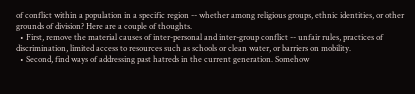of conflict within a population in a specific region -- whether among religious groups, ethnic identities, or other grounds of division? Here are a couple of thoughts.
  • First, remove the material causes of inter-personal and inter-group conflict -- unfair rules, practices of discrimination, limited access to resources such as schools or clean water, or barriers on mobility.
  • Second, find ways of addressing past hatreds in the current generation. Somehow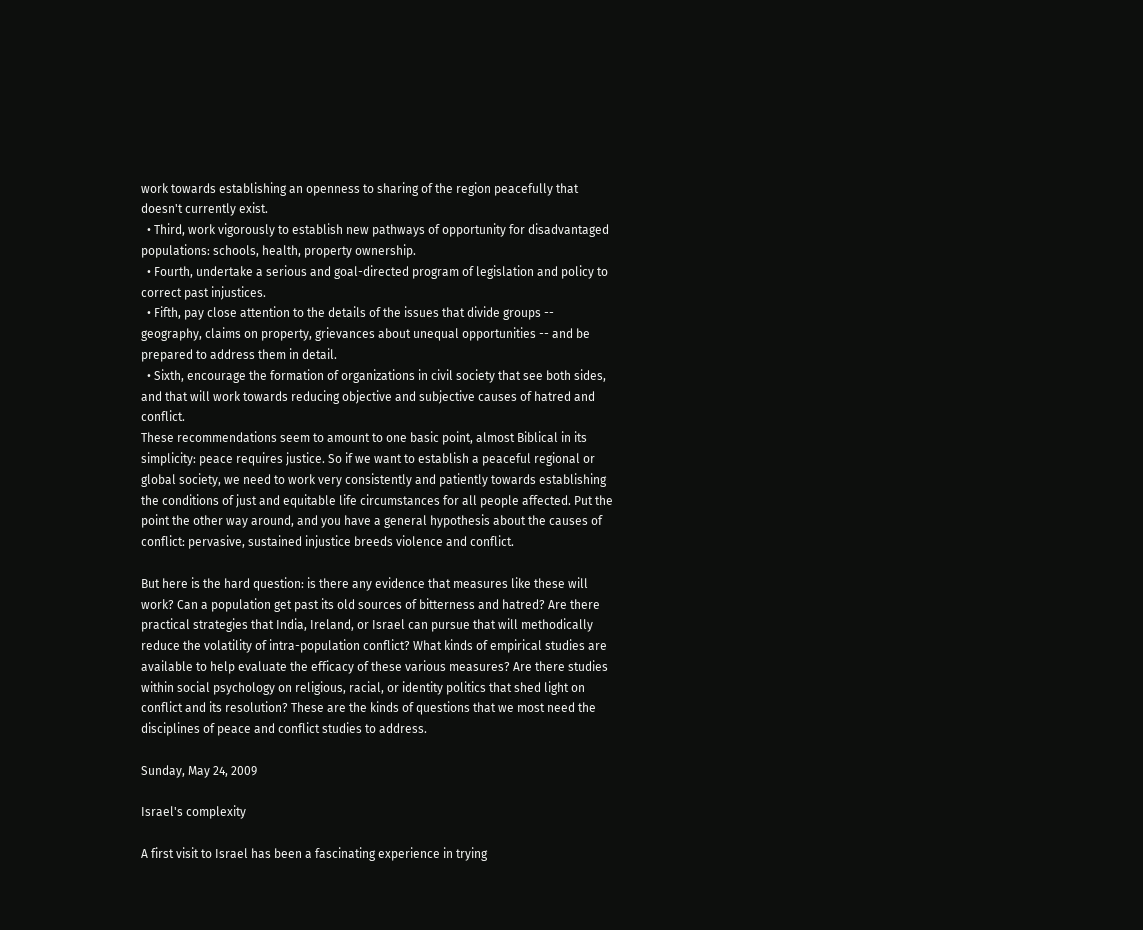work towards establishing an openness to sharing of the region peacefully that doesn't currently exist.
  • Third, work vigorously to establish new pathways of opportunity for disadvantaged populations: schools, health, property ownership.
  • Fourth, undertake a serious and goal-directed program of legislation and policy to correct past injustices.
  • Fifth, pay close attention to the details of the issues that divide groups -- geography, claims on property, grievances about unequal opportunities -- and be prepared to address them in detail.
  • Sixth, encourage the formation of organizations in civil society that see both sides, and that will work towards reducing objective and subjective causes of hatred and conflict.
These recommendations seem to amount to one basic point, almost Biblical in its simplicity: peace requires justice. So if we want to establish a peaceful regional or global society, we need to work very consistently and patiently towards establishing the conditions of just and equitable life circumstances for all people affected. Put the point the other way around, and you have a general hypothesis about the causes of conflict: pervasive, sustained injustice breeds violence and conflict.

But here is the hard question: is there any evidence that measures like these will work? Can a population get past its old sources of bitterness and hatred? Are there practical strategies that India, Ireland, or Israel can pursue that will methodically reduce the volatility of intra-population conflict? What kinds of empirical studies are available to help evaluate the efficacy of these various measures? Are there studies within social psychology on religious, racial, or identity politics that shed light on conflict and its resolution? These are the kinds of questions that we most need the disciplines of peace and conflict studies to address.

Sunday, May 24, 2009

Israel's complexity

A first visit to Israel has been a fascinating experience in trying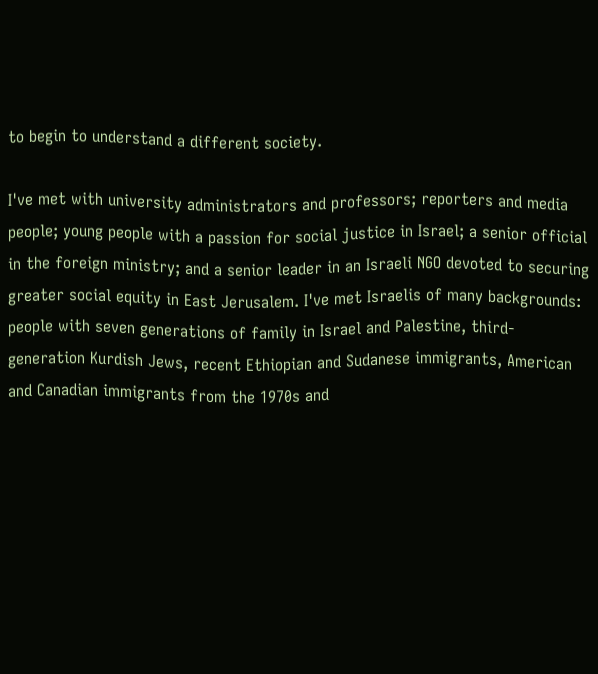to begin to understand a different society.

I've met with university administrators and professors; reporters and media people; young people with a passion for social justice in Israel; a senior official in the foreign ministry; and a senior leader in an Israeli NGO devoted to securing greater social equity in East Jerusalem. I've met Israelis of many backgrounds: people with seven generations of family in Israel and Palestine, third-generation Kurdish Jews, recent Ethiopian and Sudanese immigrants, American and Canadian immigrants from the 1970s and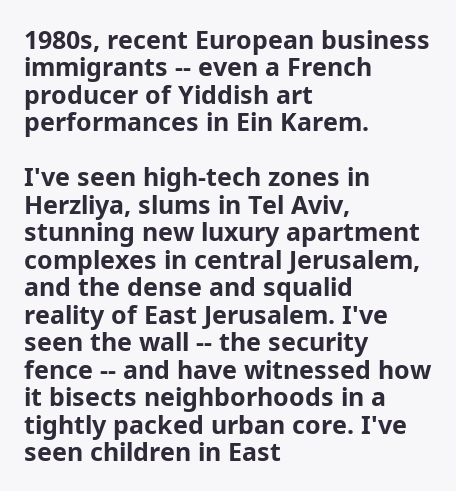1980s, recent European business immigrants -- even a French producer of Yiddish art performances in Ein Karem.

I've seen high-tech zones in Herzliya, slums in Tel Aviv, stunning new luxury apartment complexes in central Jerusalem, and the dense and squalid reality of East Jerusalem. I've seen the wall -- the security fence -- and have witnessed how it bisects neighborhoods in a tightly packed urban core. I've seen children in East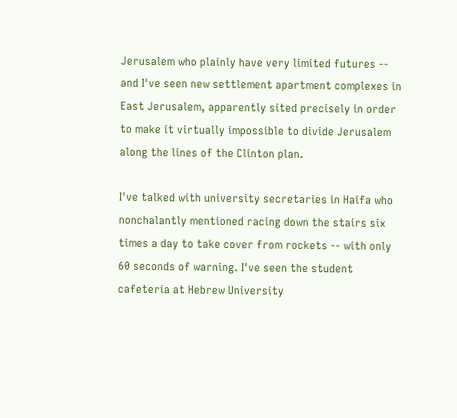Jerusalem who plainly have very limited futures -- and I've seen new settlement apartment complexes in East Jerusalem, apparently sited precisely in order to make it virtually impossible to divide Jerusalem along the lines of the Clinton plan.

I've talked with university secretaries in Haifa who nonchalantly mentioned racing down the stairs six times a day to take cover from rockets -- with only 60 seconds of warning. I've seen the student cafeteria at Hebrew University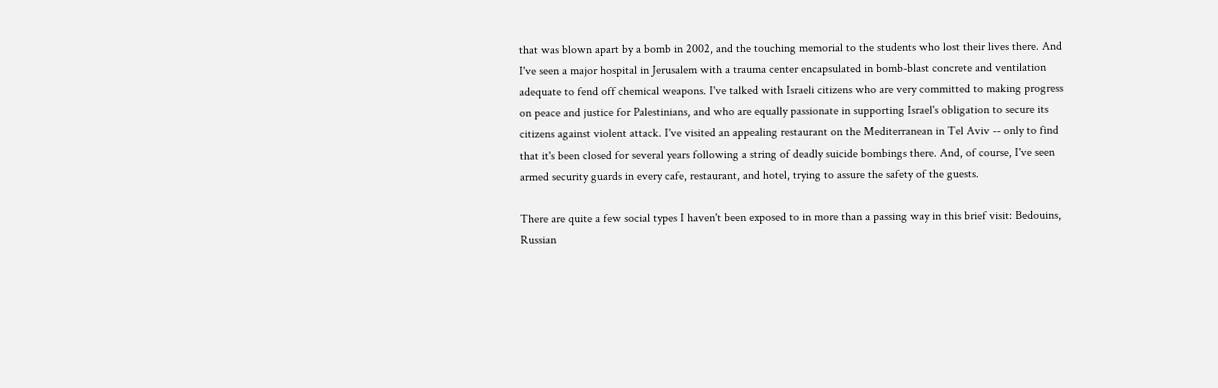that was blown apart by a bomb in 2002, and the touching memorial to the students who lost their lives there. And I've seen a major hospital in Jerusalem with a trauma center encapsulated in bomb-blast concrete and ventilation adequate to fend off chemical weapons. I've talked with Israeli citizens who are very committed to making progress on peace and justice for Palestinians, and who are equally passionate in supporting Israel's obligation to secure its citizens against violent attack. I've visited an appealing restaurant on the Mediterranean in Tel Aviv -- only to find that it's been closed for several years following a string of deadly suicide bombings there. And, of course, I've seen armed security guards in every cafe, restaurant, and hotel, trying to assure the safety of the guests.

There are quite a few social types I haven't been exposed to in more than a passing way in this brief visit: Bedouins, Russian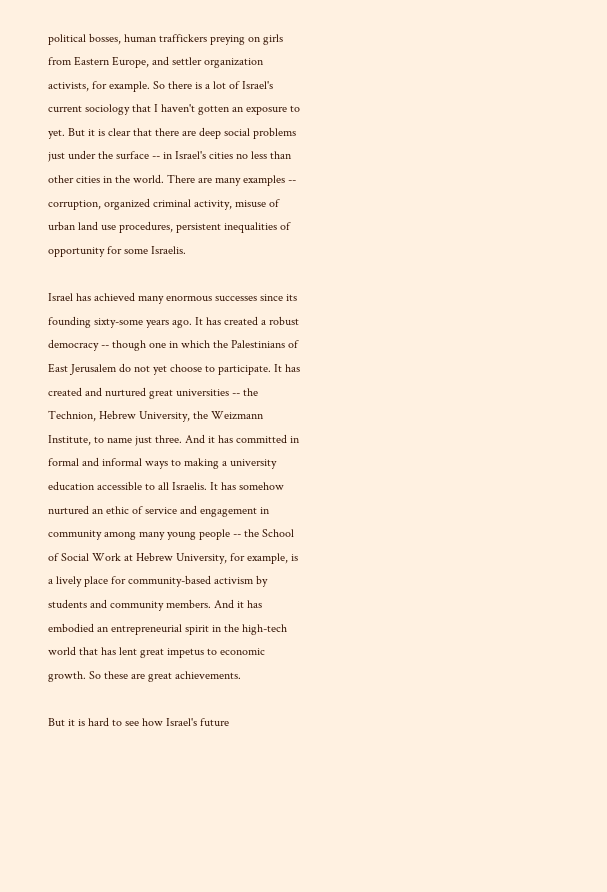political bosses, human traffickers preying on girls from Eastern Europe, and settler organization activists, for example. So there is a lot of Israel's current sociology that I haven't gotten an exposure to yet. But it is clear that there are deep social problems just under the surface -- in Israel's cities no less than other cities in the world. There are many examples -- corruption, organized criminal activity, misuse of urban land use procedures, persistent inequalities of opportunity for some Israelis.

Israel has achieved many enormous successes since its founding sixty-some years ago. It has created a robust democracy -- though one in which the Palestinians of East Jerusalem do not yet choose to participate. It has created and nurtured great universities -- the Technion, Hebrew University, the Weizmann Institute, to name just three. And it has committed in formal and informal ways to making a university education accessible to all Israelis. It has somehow nurtured an ethic of service and engagement in community among many young people -- the School of Social Work at Hebrew University, for example, is a lively place for community-based activism by students and community members. And it has embodied an entrepreneurial spirit in the high-tech world that has lent great impetus to economic growth. So these are great achievements.

But it is hard to see how Israel's future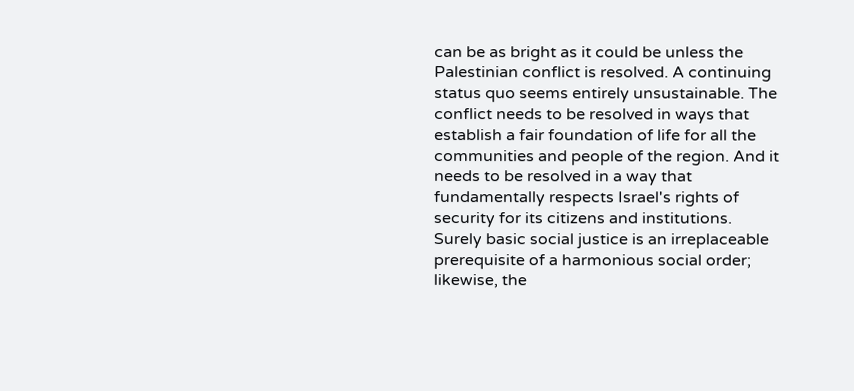can be as bright as it could be unless the Palestinian conflict is resolved. A continuing status quo seems entirely unsustainable. The conflict needs to be resolved in ways that establish a fair foundation of life for all the communities and people of the region. And it needs to be resolved in a way that fundamentally respects Israel's rights of security for its citizens and institutions. Surely basic social justice is an irreplaceable prerequisite of a harmonious social order; likewise, the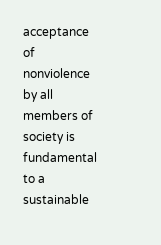acceptance of nonviolence by all members of society is fundamental to a sustainable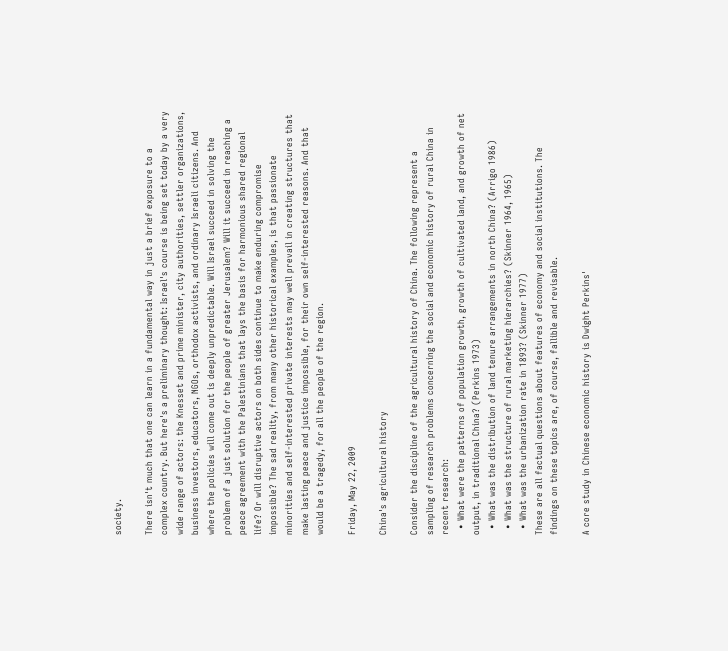society.

There isn't much that one can learn in a fundamental way in just a brief exposure to a complex country. But here's a preliminary thought: Israel's course is being set today by a very wide range of actors: the Knesset and prime minister, city authorities, settler organizations, business investors, educators, NGOs, orthodox activists, and ordinary Israeli citizens. And where the policies will come out is deeply unpredictable. Will Israel succeed in solving the problem of a just solution for the people of greater Jerusalem? Will it succeed in reaching a peace agreement with the Palestinians that lays the basis for harmonious shared regional life? Or will disruptive actors on both sides continue to make enduring compromise impossible? The sad reality, from many other historical examples, is that passionate minorities and self-interested private interests may well prevail in creating structures that make lasting peace and justice impossible, for their own self-interested reasons. And that would be a tragedy, for all the people of the region.

Friday, May 22, 2009

China's agricultural history

Consider the discipline of the agricultural history of China. The following represent a sampling of research problems concerning the social and economic history of rural China in recent research:
  • What were the patterns of population growth, growth of cultivated land, and growth of net output, in traditional China? (Perkins 1973)
  • What was the distribution of land tenure arrangements in north China? (Arrigo 1986)
  • What was the structure of rural marketing hierarchies? (Skinner 1964, 1965)
  • What was the urbanization rate in 1893? (Skinner 1977)
These are all factual questions about features of economy and social institutions. The findings on these topics are, of course, fallible and revisable.

A core study in Chinese economic history is Dwight Perkins'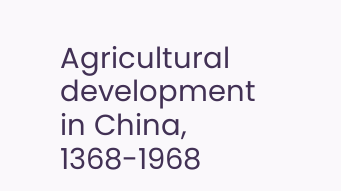Agricultural development in China, 1368-1968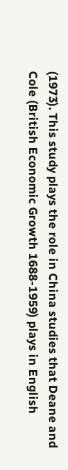(1973). This study plays the role in China studies that Deane and Cole (British Economic Growth 1688-1959) plays in English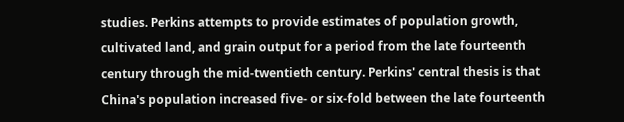studies. Perkins attempts to provide estimates of population growth, cultivated land, and grain output for a period from the late fourteenth century through the mid-twentieth century. Perkins' central thesis is that China's population increased five- or six-fold between the late fourteenth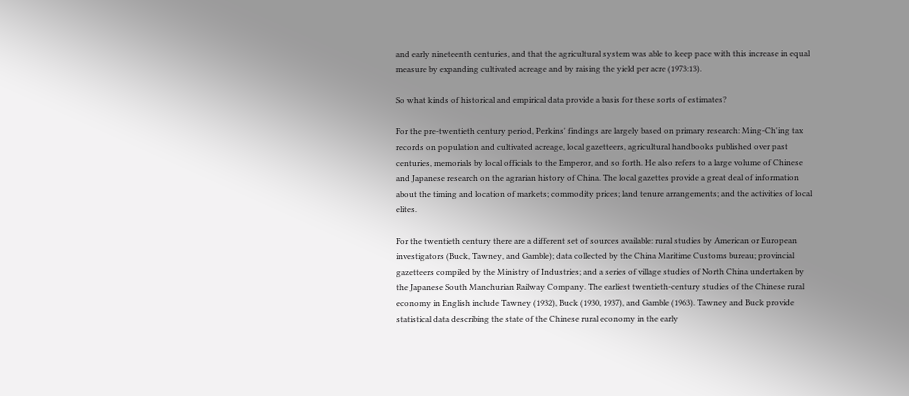and early nineteenth centuries, and that the agricultural system was able to keep pace with this increase in equal measure by expanding cultivated acreage and by raising the yield per acre (1973:13).

So what kinds of historical and empirical data provide a basis for these sorts of estimates?

For the pre-twentieth century period, Perkins' findings are largely based on primary research: Ming-Ch'ing tax records on population and cultivated acreage, local gazetteers, agricultural handbooks published over past centuries, memorials by local officials to the Emperor, and so forth. He also refers to a large volume of Chinese and Japanese research on the agrarian history of China. The local gazettes provide a great deal of information about the timing and location of markets; commodity prices; land tenure arrangements; and the activities of local elites.

For the twentieth century there are a different set of sources available: rural studies by American or European investigators (Buck, Tawney, and Gamble); data collected by the China Maritime Customs bureau; provincial gazetteers compiled by the Ministry of Industries; and a series of village studies of North China undertaken by the Japanese South Manchurian Railway Company. The earliest twentieth-century studies of the Chinese rural economy in English include Tawney (1932), Buck (1930, 1937), and Gamble (1963). Tawney and Buck provide statistical data describing the state of the Chinese rural economy in the early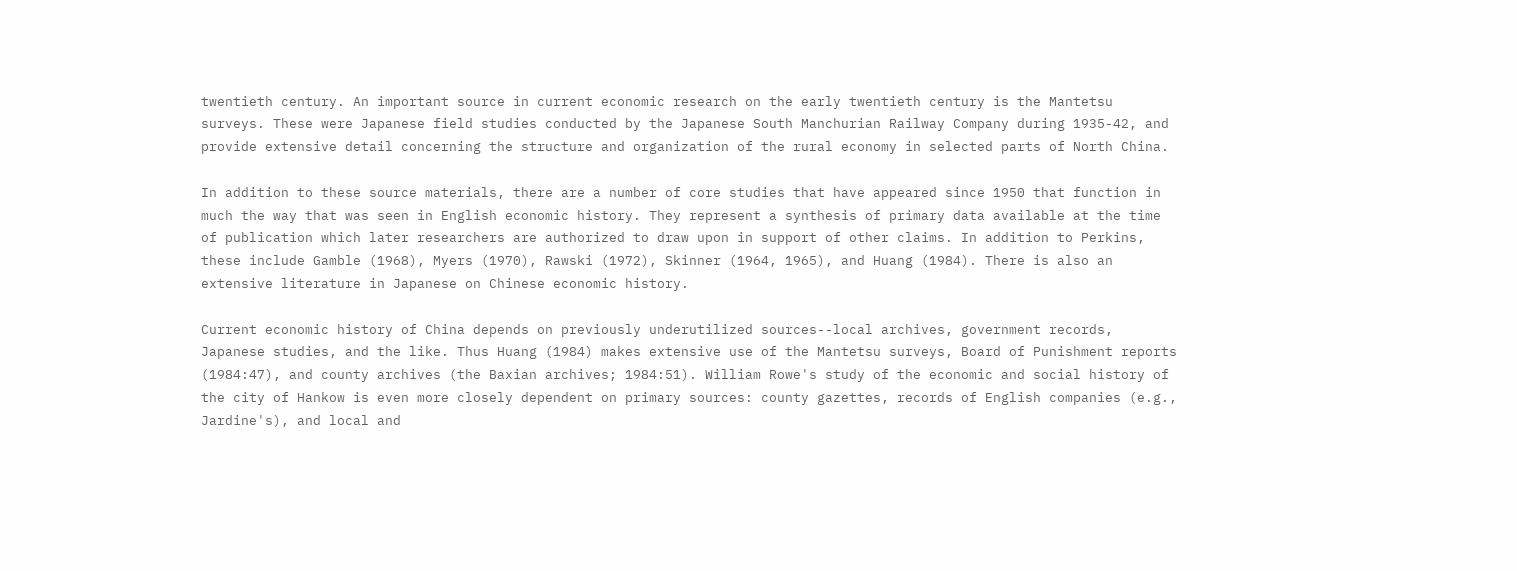twentieth century. An important source in current economic research on the early twentieth century is the Mantetsu surveys. These were Japanese field studies conducted by the Japanese South Manchurian Railway Company during 1935-42, and provide extensive detail concerning the structure and organization of the rural economy in selected parts of North China.

In addition to these source materials, there are a number of core studies that have appeared since 1950 that function in much the way that was seen in English economic history. They represent a synthesis of primary data available at the time of publication which later researchers are authorized to draw upon in support of other claims. In addition to Perkins, these include Gamble (1968), Myers (1970), Rawski (1972), Skinner (1964, 1965), and Huang (1984). There is also an extensive literature in Japanese on Chinese economic history.

Current economic history of China depends on previously underutilized sources--local archives, government records, Japanese studies, and the like. Thus Huang (1984) makes extensive use of the Mantetsu surveys, Board of Punishment reports (1984:47), and county archives (the Baxian archives; 1984:51). William Rowe's study of the economic and social history of the city of Hankow is even more closely dependent on primary sources: county gazettes, records of English companies (e.g., Jardine's), and local and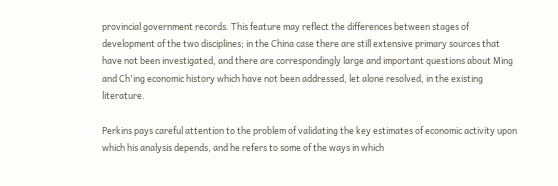provincial government records. This feature may reflect the differences between stages of development of the two disciplines; in the China case there are still extensive primary sources that have not been investigated, and there are correspondingly large and important questions about Ming and Ch'ing economic history which have not been addressed, let alone resolved, in the existing literature.

Perkins pays careful attention to the problem of validating the key estimates of economic activity upon which his analysis depends, and he refers to some of the ways in which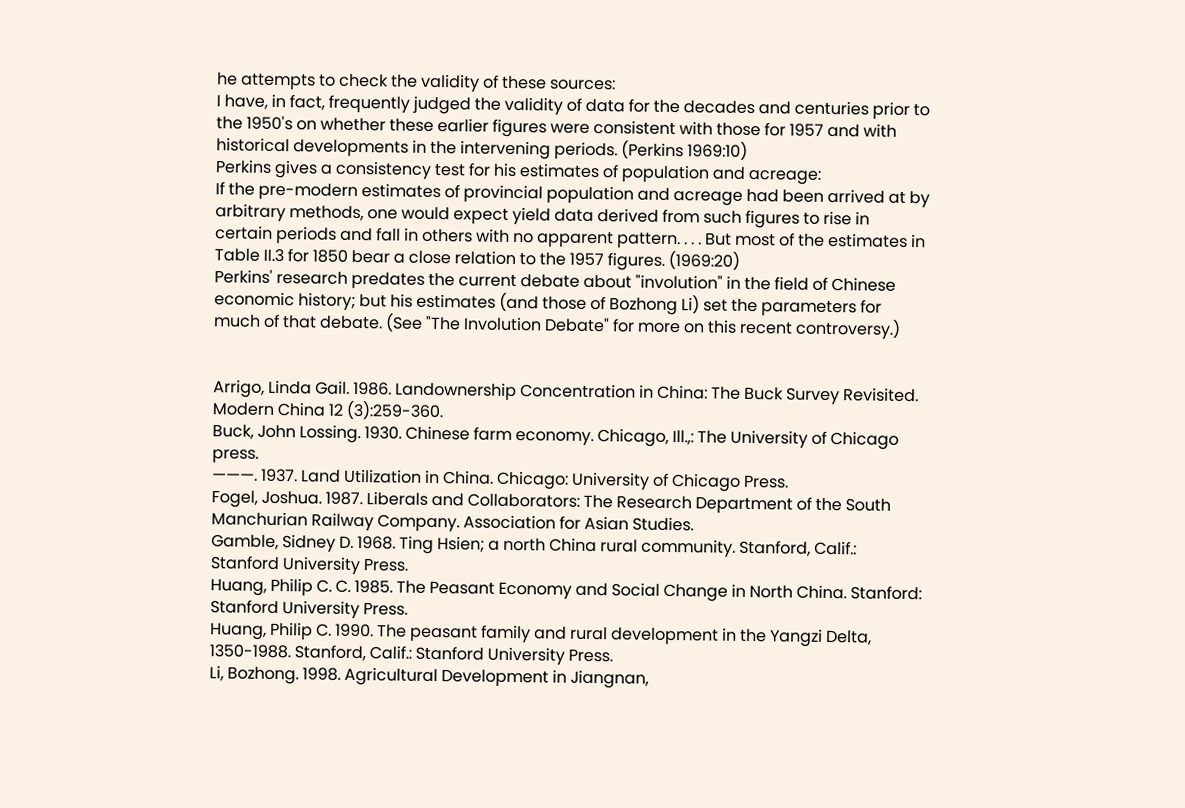he attempts to check the validity of these sources:
I have, in fact, frequently judged the validity of data for the decades and centuries prior to the 1950's on whether these earlier figures were consistent with those for 1957 and with historical developments in the intervening periods. (Perkins 1969:10)
Perkins gives a consistency test for his estimates of population and acreage:
If the pre-modern estimates of provincial population and acreage had been arrived at by arbitrary methods, one would expect yield data derived from such figures to rise in certain periods and fall in others with no apparent pattern. . . . But most of the estimates in Table II.3 for 1850 bear a close relation to the 1957 figures. (1969:20)
Perkins' research predates the current debate about "involution" in the field of Chinese economic history; but his estimates (and those of Bozhong Li) set the parameters for much of that debate. (See "The Involution Debate" for more on this recent controversy.)


Arrigo, Linda Gail. 1986. Landownership Concentration in China: The Buck Survey Revisited. Modern China 12 (3):259-360.
Buck, John Lossing. 1930. Chinese farm economy. Chicago, Ill.,: The University of Chicago press.
———. 1937. Land Utilization in China. Chicago: University of Chicago Press.
Fogel, Joshua. 1987. Liberals and Collaborators: The Research Department of the South Manchurian Railway Company. Association for Asian Studies.
Gamble, Sidney D. 1968. Ting Hsien; a north China rural community. Stanford, Calif.: Stanford University Press.
Huang, Philip C. C. 1985. The Peasant Economy and Social Change in North China. Stanford: Stanford University Press.
Huang, Philip C. 1990. The peasant family and rural development in the Yangzi Delta, 1350-1988. Stanford, Calif.: Stanford University Press.
Li, Bozhong. 1998. Agricultural Development in Jiangnan,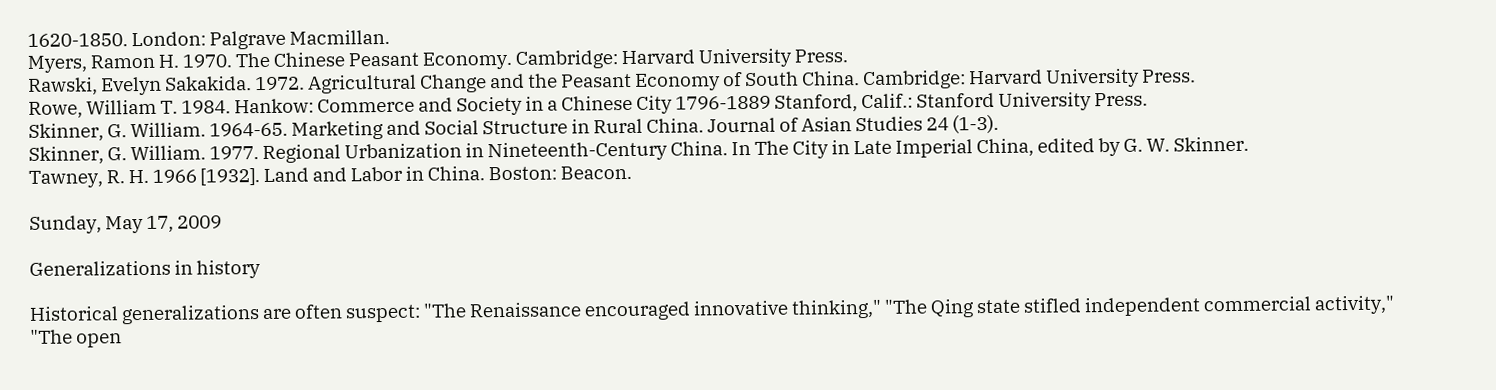1620-1850. London: Palgrave Macmillan.
Myers, Ramon H. 1970. The Chinese Peasant Economy. Cambridge: Harvard University Press.
Rawski, Evelyn Sakakida. 1972. Agricultural Change and the Peasant Economy of South China. Cambridge: Harvard University Press.
Rowe, William T. 1984. Hankow: Commerce and Society in a Chinese City 1796-1889 Stanford, Calif.: Stanford University Press.
Skinner, G. William. 1964-65. Marketing and Social Structure in Rural China. Journal of Asian Studies 24 (1-3).
Skinner, G. William. 1977. Regional Urbanization in Nineteenth-Century China. In The City in Late Imperial China, edited by G. W. Skinner.
Tawney, R. H. 1966 [1932]. Land and Labor in China. Boston: Beacon.

Sunday, May 17, 2009

Generalizations in history

Historical generalizations are often suspect: "The Renaissance encouraged innovative thinking," "The Qing state stifled independent commercial activity," "The open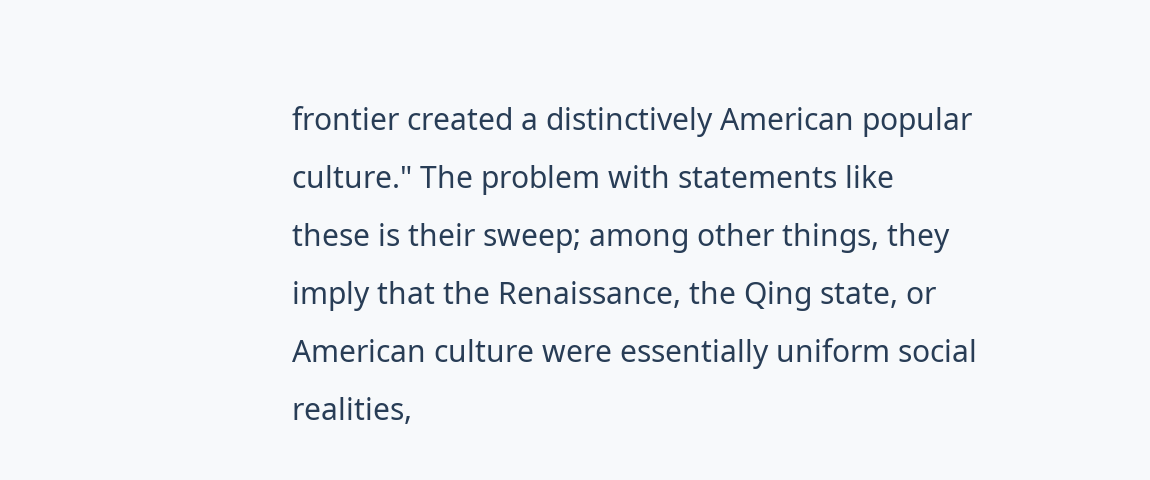frontier created a distinctively American popular culture." The problem with statements like these is their sweep; among other things, they imply that the Renaissance, the Qing state, or American culture were essentially uniform social realities,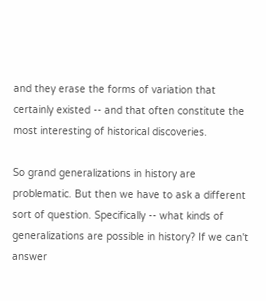and they erase the forms of variation that certainly existed -- and that often constitute the most interesting of historical discoveries.

So grand generalizations in history are problematic. But then we have to ask a different sort of question. Specifically -- what kinds of generalizations are possible in history? If we can't answer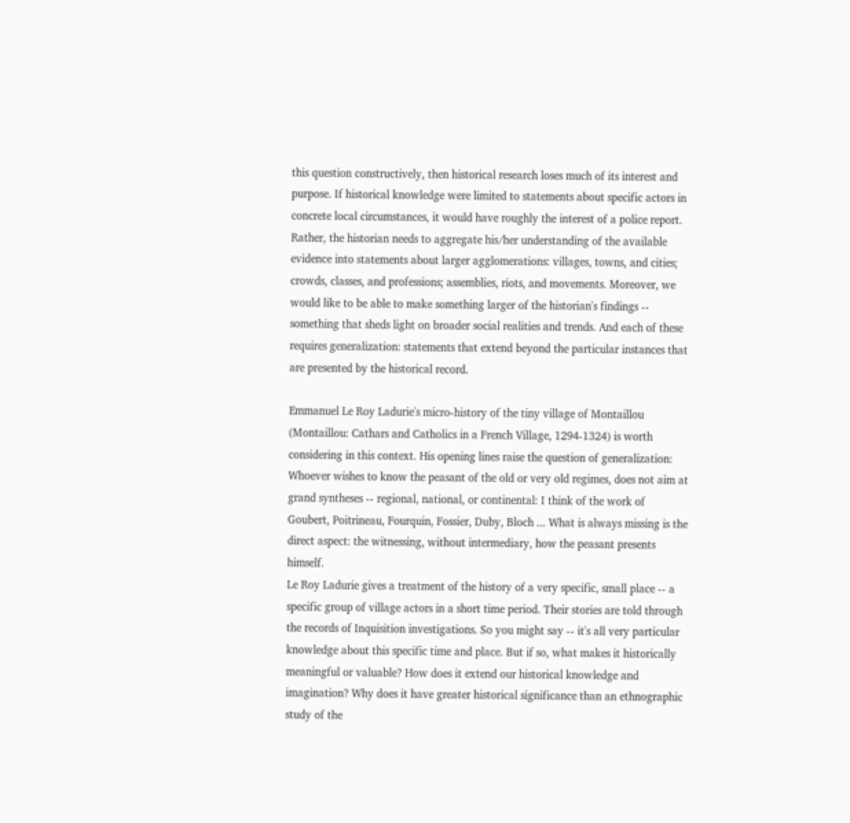this question constructively, then historical research loses much of its interest and purpose. If historical knowledge were limited to statements about specific actors in concrete local circumstances, it would have roughly the interest of a police report. Rather, the historian needs to aggregate his/her understanding of the available evidence into statements about larger agglomerations: villages, towns, and cities; crowds, classes, and professions; assemblies, riots, and movements. Moreover, we would like to be able to make something larger of the historian's findings -- something that sheds light on broader social realities and trends. And each of these requires generalization: statements that extend beyond the particular instances that are presented by the historical record.

Emmanuel Le Roy Ladurie's micro-history of the tiny village of Montaillou (Montaillou: Cathars and Catholics in a French Village, 1294-1324) is worth considering in this context. His opening lines raise the question of generalization:
Whoever wishes to know the peasant of the old or very old regimes, does not aim at grand syntheses -- regional, national, or continental: I think of the work of Goubert, Poitrineau, Fourquin, Fossier, Duby, Bloch ... What is always missing is the direct aspect: the witnessing, without intermediary, how the peasant presents himself.
Le Roy Ladurie gives a treatment of the history of a very specific, small place -- a specific group of village actors in a short time period. Their stories are told through the records of Inquisition investigations. So you might say -- it's all very particular knowledge about this specific time and place. But if so, what makes it historically meaningful or valuable? How does it extend our historical knowledge and imagination? Why does it have greater historical significance than an ethnographic study of the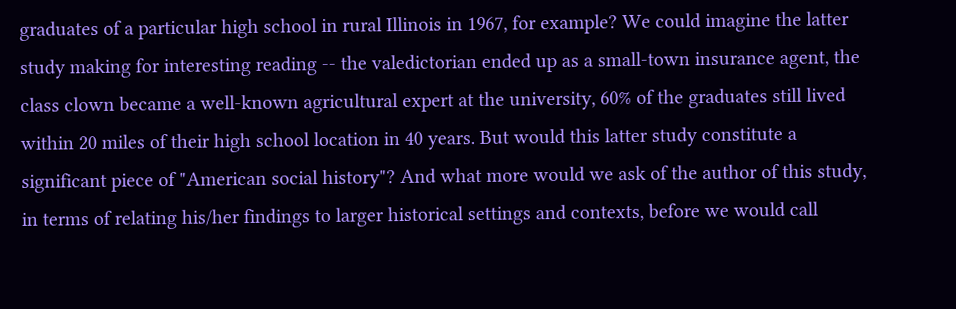graduates of a particular high school in rural Illinois in 1967, for example? We could imagine the latter study making for interesting reading -- the valedictorian ended up as a small-town insurance agent, the class clown became a well-known agricultural expert at the university, 60% of the graduates still lived within 20 miles of their high school location in 40 years. But would this latter study constitute a significant piece of "American social history"? And what more would we ask of the author of this study, in terms of relating his/her findings to larger historical settings and contexts, before we would call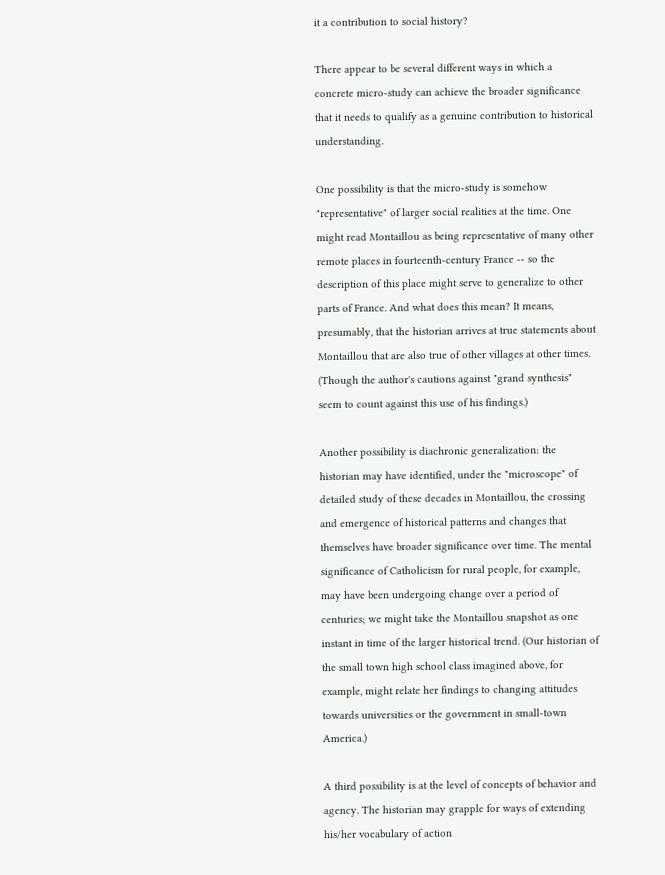it a contribution to social history?

There appear to be several different ways in which a concrete micro-study can achieve the broader significance that it needs to qualify as a genuine contribution to historical understanding.

One possibility is that the micro-study is somehow "representative" of larger social realities at the time. One might read Montaillou as being representative of many other remote places in fourteenth-century France -- so the description of this place might serve to generalize to other parts of France. And what does this mean? It means, presumably, that the historian arrives at true statements about Montaillou that are also true of other villages at other times. (Though the author's cautions against "grand synthesis" seem to count against this use of his findings.)

Another possibility is diachronic generalization: the historian may have identified, under the "microscope" of detailed study of these decades in Montaillou, the crossing and emergence of historical patterns and changes that themselves have broader significance over time. The mental significance of Catholicism for rural people, for example, may have been undergoing change over a period of centuries; we might take the Montaillou snapshot as one instant in time of the larger historical trend. (Our historian of the small town high school class imagined above, for example, might relate her findings to changing attitudes towards universities or the government in small-town America.)

A third possibility is at the level of concepts of behavior and agency. The historian may grapple for ways of extending his/her vocabulary of action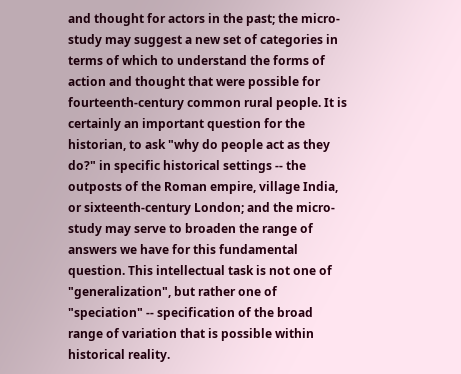and thought for actors in the past; the micro-study may suggest a new set of categories in terms of which to understand the forms of action and thought that were possible for fourteenth-century common rural people. It is certainly an important question for the historian, to ask "why do people act as they do?" in specific historical settings -- the outposts of the Roman empire, village India, or sixteenth-century London; and the micro-study may serve to broaden the range of answers we have for this fundamental question. This intellectual task is not one of "generalization", but rather one of "speciation" -- specification of the broad range of variation that is possible within historical reality.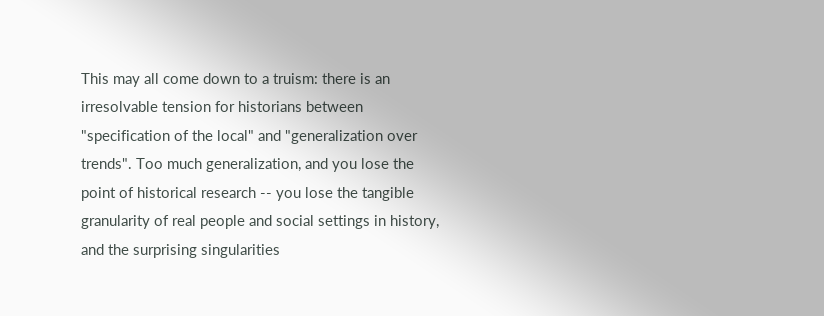This may all come down to a truism: there is an irresolvable tension for historians between "specification of the local" and "generalization over trends". Too much generalization, and you lose the point of historical research -- you lose the tangible granularity of real people and social settings in history, and the surprising singularities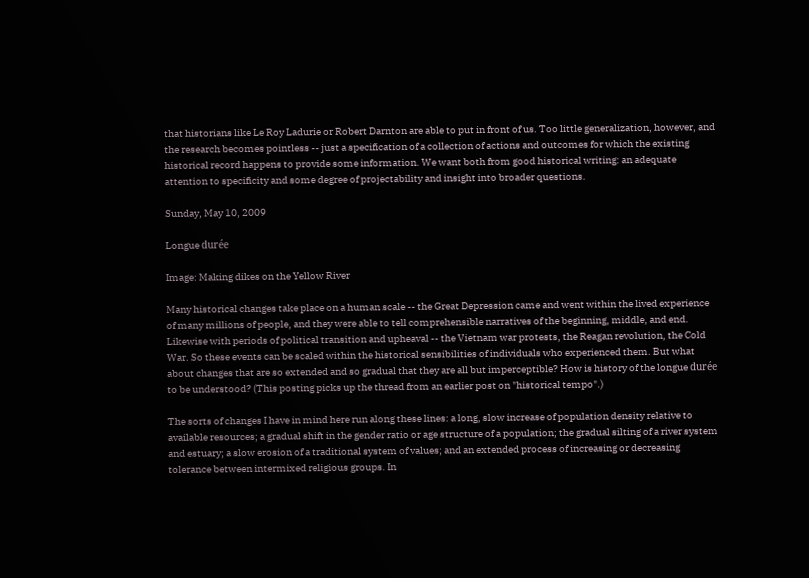that historians like Le Roy Ladurie or Robert Darnton are able to put in front of us. Too little generalization, however, and the research becomes pointless -- just a specification of a collection of actions and outcomes for which the existing historical record happens to provide some information. We want both from good historical writing: an adequate attention to specificity and some degree of projectability and insight into broader questions.

Sunday, May 10, 2009

Longue durée

Image: Making dikes on the Yellow River

Many historical changes take place on a human scale -- the Great Depression came and went within the lived experience of many millions of people, and they were able to tell comprehensible narratives of the beginning, middle, and end. Likewise with periods of political transition and upheaval -- the Vietnam war protests, the Reagan revolution, the Cold War. So these events can be scaled within the historical sensibilities of individuals who experienced them. But what about changes that are so extended and so gradual that they are all but imperceptible? How is history of the longue durée to be understood? (This posting picks up the thread from an earlier post on "historical tempo".)

The sorts of changes I have in mind here run along these lines: a long, slow increase of population density relative to available resources; a gradual shift in the gender ratio or age structure of a population; the gradual silting of a river system and estuary; a slow erosion of a traditional system of values; and an extended process of increasing or decreasing tolerance between intermixed religious groups. In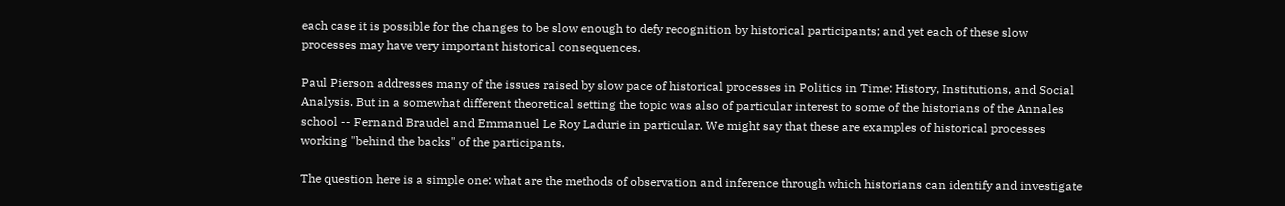each case it is possible for the changes to be slow enough to defy recognition by historical participants; and yet each of these slow processes may have very important historical consequences.

Paul Pierson addresses many of the issues raised by slow pace of historical processes in Politics in Time: History, Institutions, and Social Analysis. But in a somewhat different theoretical setting the topic was also of particular interest to some of the historians of the Annales school -- Fernand Braudel and Emmanuel Le Roy Ladurie in particular. We might say that these are examples of historical processes working "behind the backs" of the participants.

The question here is a simple one: what are the methods of observation and inference through which historians can identify and investigate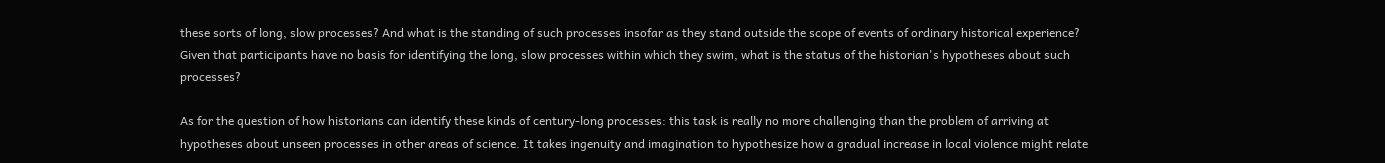these sorts of long, slow processes? And what is the standing of such processes insofar as they stand outside the scope of events of ordinary historical experience? Given that participants have no basis for identifying the long, slow processes within which they swim, what is the status of the historian's hypotheses about such processes?

As for the question of how historians can identify these kinds of century-long processes: this task is really no more challenging than the problem of arriving at hypotheses about unseen processes in other areas of science. It takes ingenuity and imagination to hypothesize how a gradual increase in local violence might relate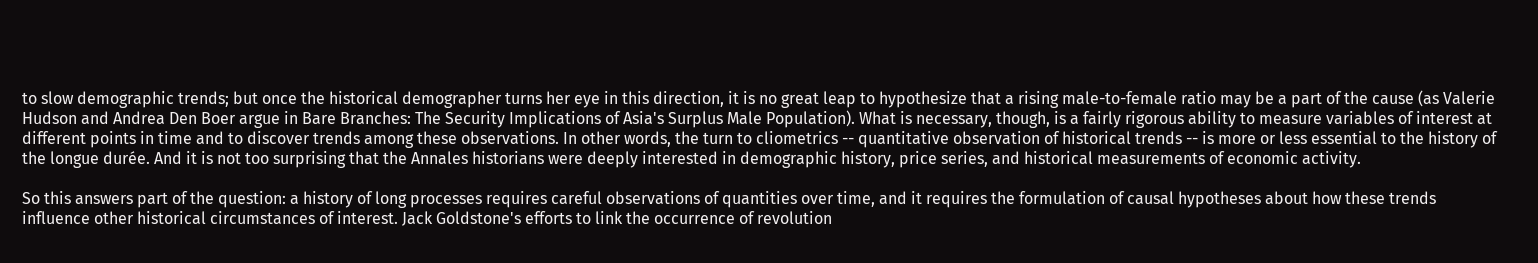to slow demographic trends; but once the historical demographer turns her eye in this direction, it is no great leap to hypothesize that a rising male-to-female ratio may be a part of the cause (as Valerie Hudson and Andrea Den Boer argue in Bare Branches: The Security Implications of Asia's Surplus Male Population). What is necessary, though, is a fairly rigorous ability to measure variables of interest at different points in time and to discover trends among these observations. In other words, the turn to cliometrics -- quantitative observation of historical trends -- is more or less essential to the history of the longue durée. And it is not too surprising that the Annales historians were deeply interested in demographic history, price series, and historical measurements of economic activity.

So this answers part of the question: a history of long processes requires careful observations of quantities over time, and it requires the formulation of causal hypotheses about how these trends influence other historical circumstances of interest. Jack Goldstone's efforts to link the occurrence of revolution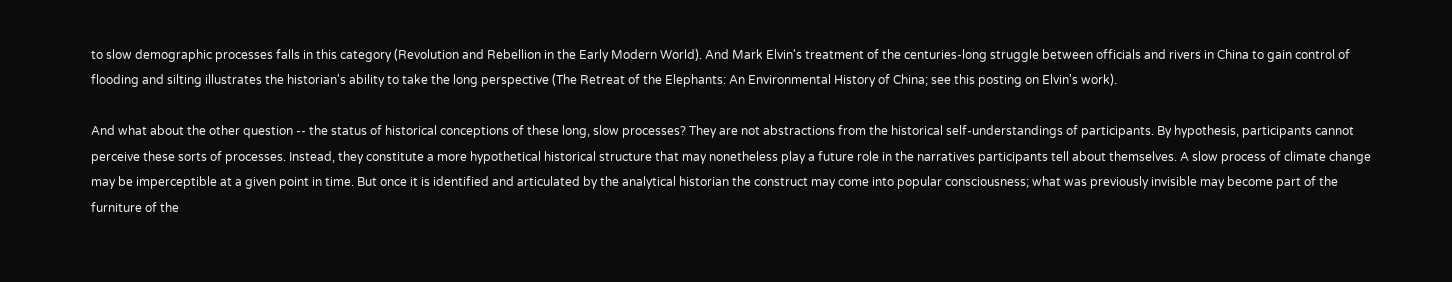to slow demographic processes falls in this category (Revolution and Rebellion in the Early Modern World). And Mark Elvin's treatment of the centuries-long struggle between officials and rivers in China to gain control of flooding and silting illustrates the historian's ability to take the long perspective (The Retreat of the Elephants: An Environmental History of China; see this posting on Elvin's work).

And what about the other question -- the status of historical conceptions of these long, slow processes? They are not abstractions from the historical self-understandings of participants. By hypothesis, participants cannot perceive these sorts of processes. Instead, they constitute a more hypothetical historical structure that may nonetheless play a future role in the narratives participants tell about themselves. A slow process of climate change may be imperceptible at a given point in time. But once it is identified and articulated by the analytical historian the construct may come into popular consciousness; what was previously invisible may become part of the furniture of the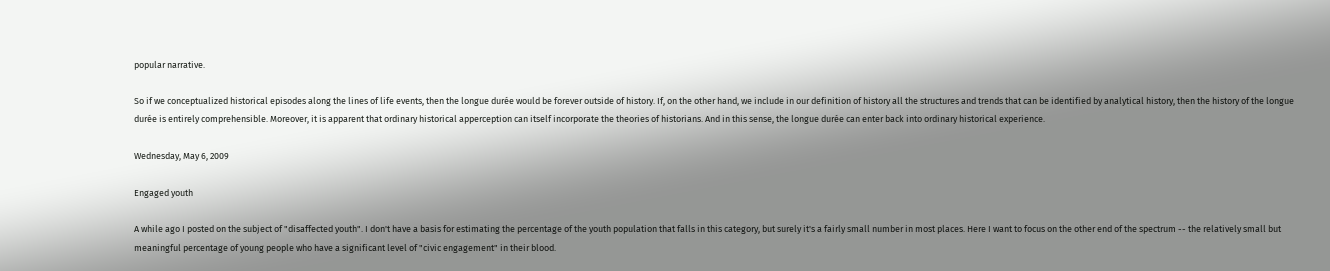popular narrative.

So if we conceptualized historical episodes along the lines of life events, then the longue durée would be forever outside of history. If, on the other hand, we include in our definition of history all the structures and trends that can be identified by analytical history, then the history of the longue durée is entirely comprehensible. Moreover, it is apparent that ordinary historical apperception can itself incorporate the theories of historians. And in this sense, the longue durée can enter back into ordinary historical experience.

Wednesday, May 6, 2009

Engaged youth

A while ago I posted on the subject of "disaffected youth". I don't have a basis for estimating the percentage of the youth population that falls in this category, but surely it's a fairly small number in most places. Here I want to focus on the other end of the spectrum -- the relatively small but meaningful percentage of young people who have a significant level of "civic engagement" in their blood.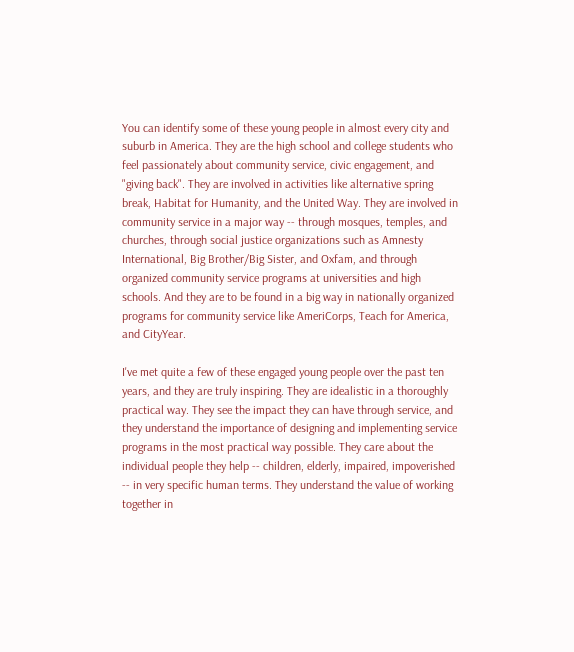You can identify some of these young people in almost every city and suburb in America. They are the high school and college students who feel passionately about community service, civic engagement, and "giving back". They are involved in activities like alternative spring break, Habitat for Humanity, and the United Way. They are involved in community service in a major way -- through mosques, temples, and churches, through social justice organizations such as Amnesty International, Big Brother/Big Sister, and Oxfam, and through organized community service programs at universities and high schools. And they are to be found in a big way in nationally organized programs for community service like AmeriCorps, Teach for America, and CityYear.

I've met quite a few of these engaged young people over the past ten years, and they are truly inspiring. They are idealistic in a thoroughly practical way. They see the impact they can have through service, and they understand the importance of designing and implementing service programs in the most practical way possible. They care about the individual people they help -- children, elderly, impaired, impoverished -- in very specific human terms. They understand the value of working together in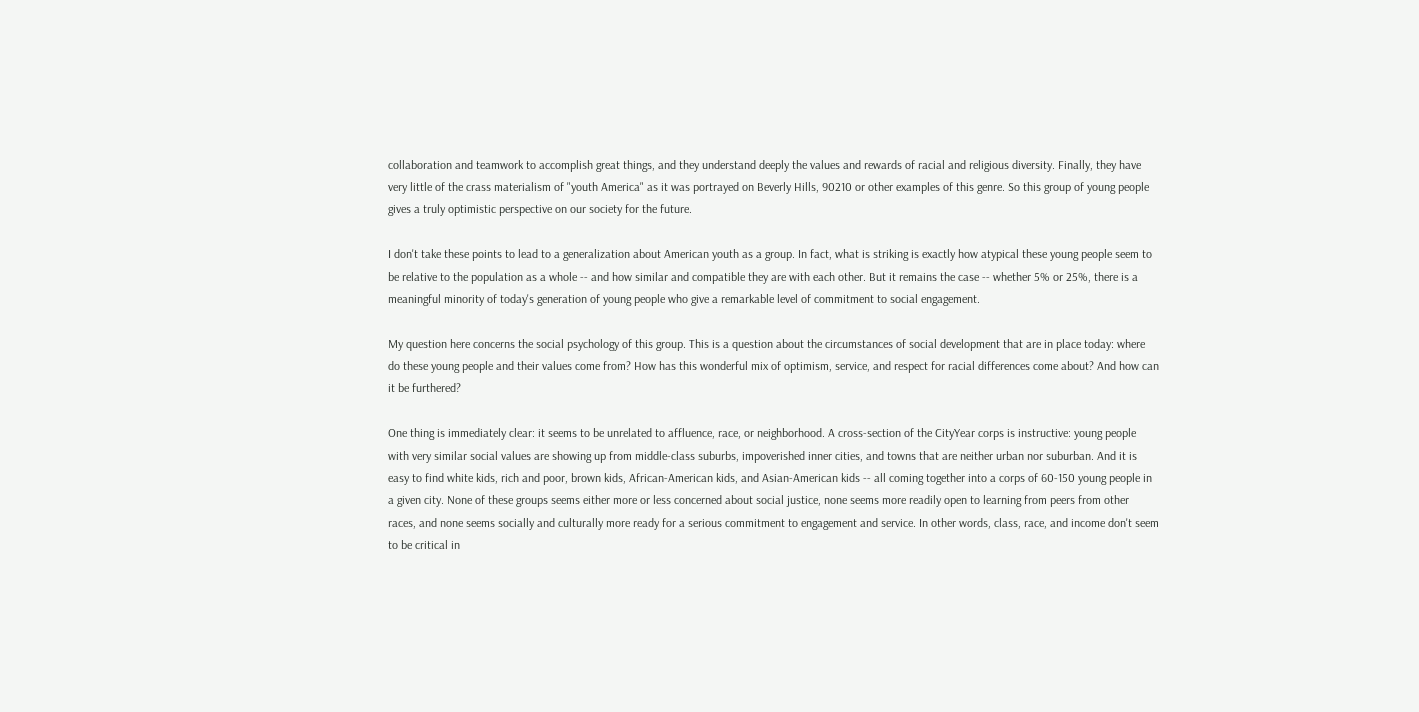collaboration and teamwork to accomplish great things, and they understand deeply the values and rewards of racial and religious diversity. Finally, they have very little of the crass materialism of "youth America" as it was portrayed on Beverly Hills, 90210 or other examples of this genre. So this group of young people gives a truly optimistic perspective on our society for the future.

I don't take these points to lead to a generalization about American youth as a group. In fact, what is striking is exactly how atypical these young people seem to be relative to the population as a whole -- and how similar and compatible they are with each other. But it remains the case -- whether 5% or 25%, there is a meaningful minority of today's generation of young people who give a remarkable level of commitment to social engagement.

My question here concerns the social psychology of this group. This is a question about the circumstances of social development that are in place today: where do these young people and their values come from? How has this wonderful mix of optimism, service, and respect for racial differences come about? And how can it be furthered?

One thing is immediately clear: it seems to be unrelated to affluence, race, or neighborhood. A cross-section of the CityYear corps is instructive: young people with very similar social values are showing up from middle-class suburbs, impoverished inner cities, and towns that are neither urban nor suburban. And it is easy to find white kids, rich and poor, brown kids, African-American kids, and Asian-American kids -- all coming together into a corps of 60-150 young people in a given city. None of these groups seems either more or less concerned about social justice, none seems more readily open to learning from peers from other races, and none seems socially and culturally more ready for a serious commitment to engagement and service. In other words, class, race, and income don't seem to be critical in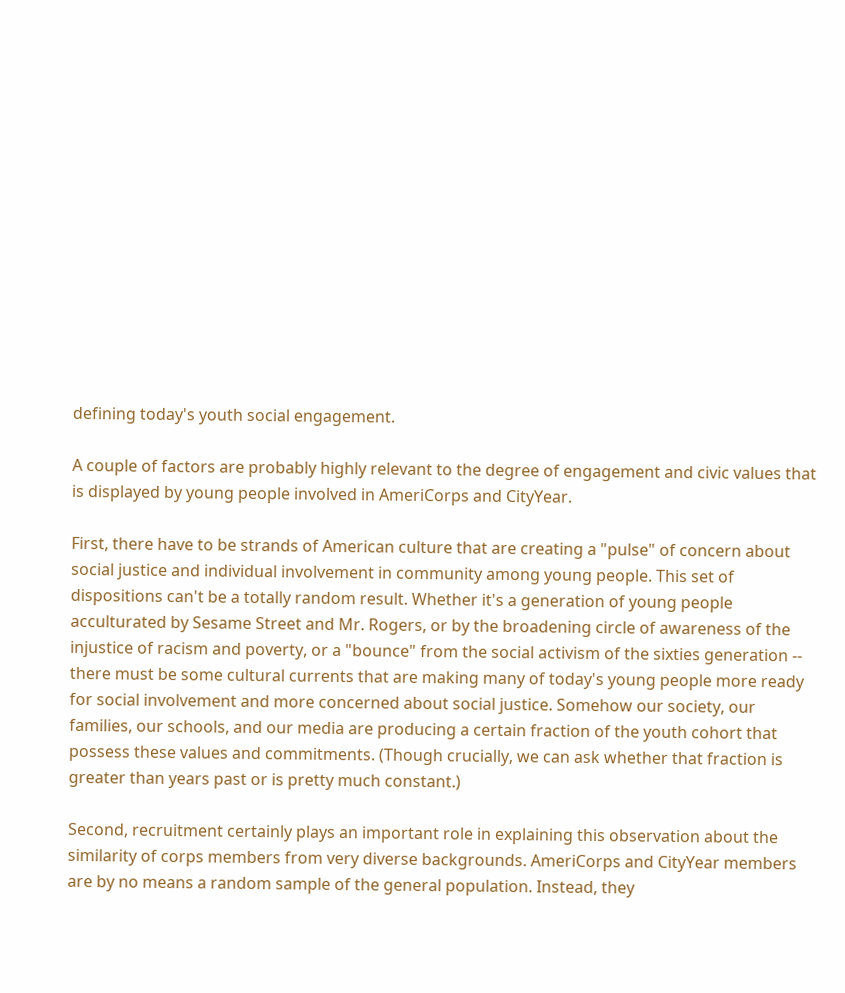defining today's youth social engagement.

A couple of factors are probably highly relevant to the degree of engagement and civic values that is displayed by young people involved in AmeriCorps and CityYear.

First, there have to be strands of American culture that are creating a "pulse" of concern about social justice and individual involvement in community among young people. This set of dispositions can't be a totally random result. Whether it's a generation of young people acculturated by Sesame Street and Mr. Rogers, or by the broadening circle of awareness of the injustice of racism and poverty, or a "bounce" from the social activism of the sixties generation -- there must be some cultural currents that are making many of today's young people more ready for social involvement and more concerned about social justice. Somehow our society, our families, our schools, and our media are producing a certain fraction of the youth cohort that possess these values and commitments. (Though crucially, we can ask whether that fraction is greater than years past or is pretty much constant.)

Second, recruitment certainly plays an important role in explaining this observation about the similarity of corps members from very diverse backgrounds. AmeriCorps and CityYear members are by no means a random sample of the general population. Instead, they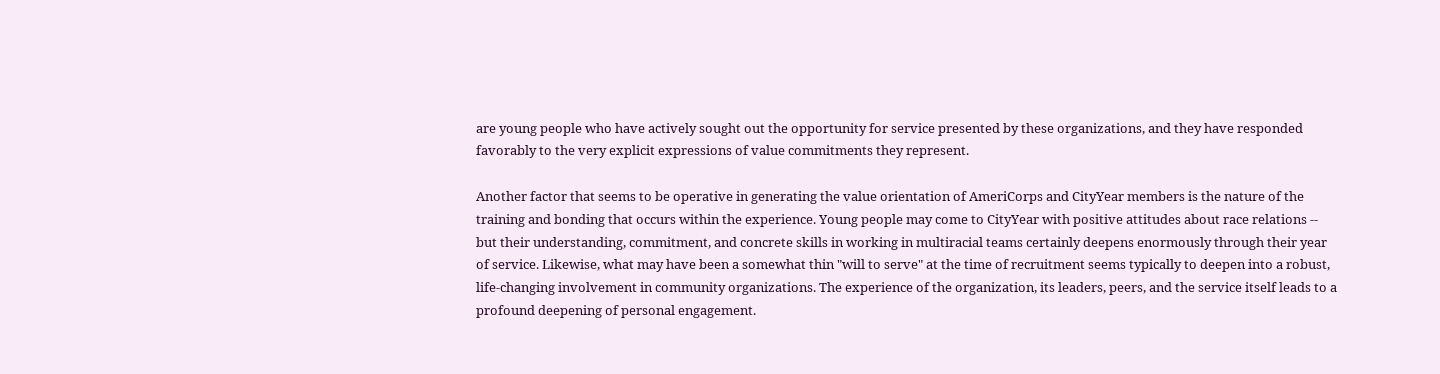are young people who have actively sought out the opportunity for service presented by these organizations, and they have responded favorably to the very explicit expressions of value commitments they represent.

Another factor that seems to be operative in generating the value orientation of AmeriCorps and CityYear members is the nature of the training and bonding that occurs within the experience. Young people may come to CityYear with positive attitudes about race relations -- but their understanding, commitment, and concrete skills in working in multiracial teams certainly deepens enormously through their year of service. Likewise, what may have been a somewhat thin "will to serve" at the time of recruitment seems typically to deepen into a robust, life-changing involvement in community organizations. The experience of the organization, its leaders, peers, and the service itself leads to a profound deepening of personal engagement.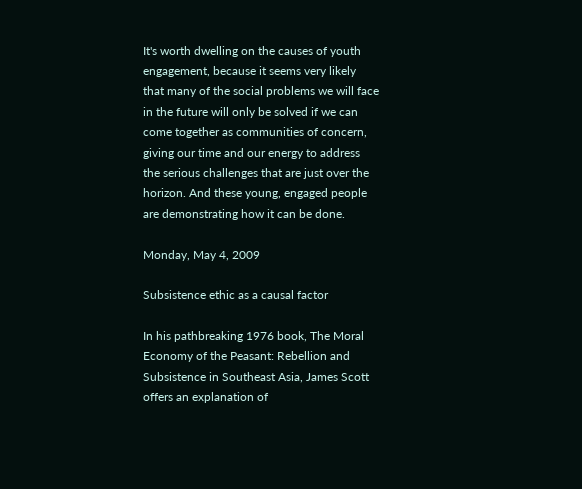It's worth dwelling on the causes of youth engagement, because it seems very likely that many of the social problems we will face in the future will only be solved if we can come together as communities of concern, giving our time and our energy to address the serious challenges that are just over the horizon. And these young, engaged people are demonstrating how it can be done.

Monday, May 4, 2009

Subsistence ethic as a causal factor

In his pathbreaking 1976 book, The Moral Economy of the Peasant: Rebellion and Subsistence in Southeast Asia, James Scott offers an explanation of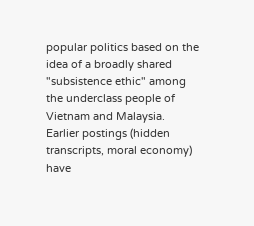popular politics based on the idea of a broadly shared "subsistence ethic" among the underclass people of Vietnam and Malaysia. Earlier postings (hidden transcripts, moral economy) have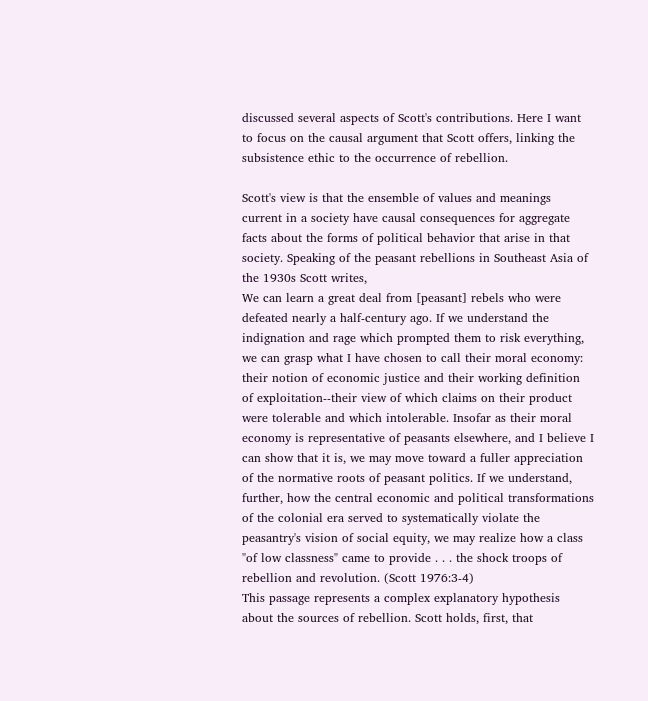discussed several aspects of Scott's contributions. Here I want to focus on the causal argument that Scott offers, linking the subsistence ethic to the occurrence of rebellion.

Scott's view is that the ensemble of values and meanings current in a society have causal consequences for aggregate facts about the forms of political behavior that arise in that society. Speaking of the peasant rebellions in Southeast Asia of the 1930s Scott writes,
We can learn a great deal from [peasant] rebels who were defeated nearly a half-century ago. If we understand the indignation and rage which prompted them to risk everything, we can grasp what I have chosen to call their moral economy: their notion of economic justice and their working definition of exploitation--their view of which claims on their product were tolerable and which intolerable. Insofar as their moral economy is representative of peasants elsewhere, and I believe I can show that it is, we may move toward a fuller appreciation of the normative roots of peasant politics. If we understand, further, how the central economic and political transformations of the colonial era served to systematically violate the peasantry's vision of social equity, we may realize how a class "of low classness" came to provide . . . the shock troops of rebellion and revolution. (Scott 1976:3-4)
This passage represents a complex explanatory hypothesis about the sources of rebellion. Scott holds, first, that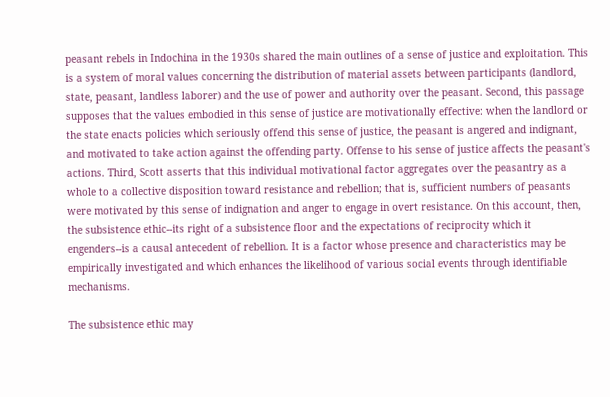peasant rebels in Indochina in the 1930s shared the main outlines of a sense of justice and exploitation. This is a system of moral values concerning the distribution of material assets between participants (landlord, state, peasant, landless laborer) and the use of power and authority over the peasant. Second, this passage supposes that the values embodied in this sense of justice are motivationally effective: when the landlord or the state enacts policies which seriously offend this sense of justice, the peasant is angered and indignant, and motivated to take action against the offending party. Offense to his sense of justice affects the peasant's actions. Third, Scott asserts that this individual motivational factor aggregates over the peasantry as a whole to a collective disposition toward resistance and rebellion; that is, sufficient numbers of peasants were motivated by this sense of indignation and anger to engage in overt resistance. On this account, then, the subsistence ethic--its right of a subsistence floor and the expectations of reciprocity which it engenders--is a causal antecedent of rebellion. It is a factor whose presence and characteristics may be empirically investigated and which enhances the likelihood of various social events through identifiable mechanisms.

The subsistence ethic may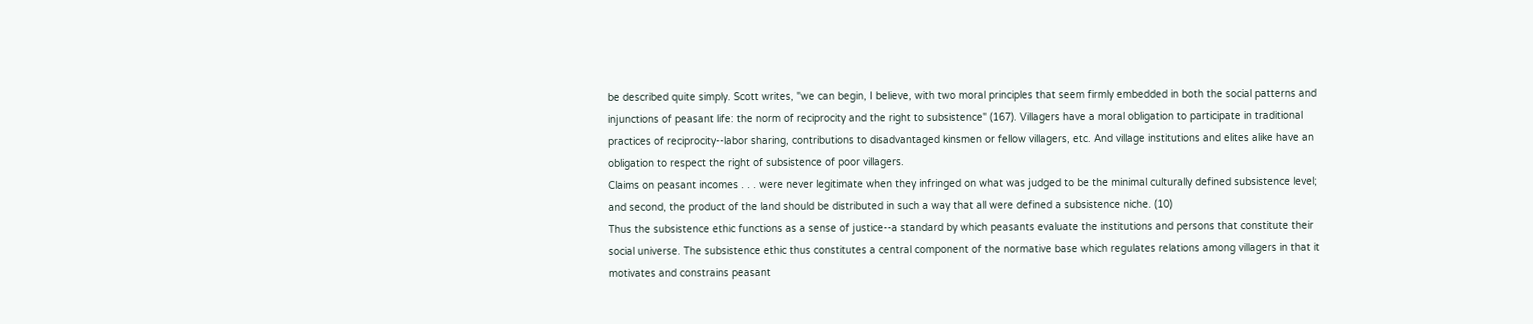be described quite simply. Scott writes, "we can begin, I believe, with two moral principles that seem firmly embedded in both the social patterns and injunctions of peasant life: the norm of reciprocity and the right to subsistence" (167). Villagers have a moral obligation to participate in traditional practices of reciprocity--labor sharing, contributions to disadvantaged kinsmen or fellow villagers, etc. And village institutions and elites alike have an obligation to respect the right of subsistence of poor villagers.
Claims on peasant incomes . . . were never legitimate when they infringed on what was judged to be the minimal culturally defined subsistence level; and second, the product of the land should be distributed in such a way that all were defined a subsistence niche. (10)
Thus the subsistence ethic functions as a sense of justice--a standard by which peasants evaluate the institutions and persons that constitute their social universe. The subsistence ethic thus constitutes a central component of the normative base which regulates relations among villagers in that it motivates and constrains peasant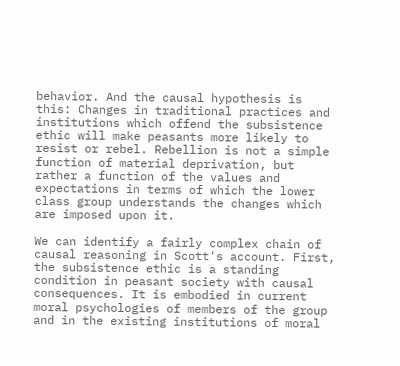behavior. And the causal hypothesis is this: Changes in traditional practices and institutions which offend the subsistence ethic will make peasants more likely to resist or rebel. Rebellion is not a simple function of material deprivation, but rather a function of the values and expectations in terms of which the lower class group understands the changes which are imposed upon it.

We can identify a fairly complex chain of causal reasoning in Scott's account. First, the subsistence ethic is a standing condition in peasant society with causal consequences. It is embodied in current moral psychologies of members of the group and in the existing institutions of moral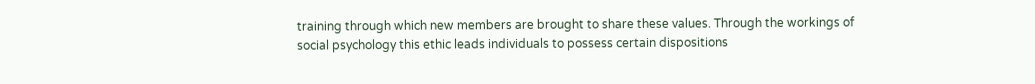training through which new members are brought to share these values. Through the workings of social psychology this ethic leads individuals to possess certain dispositions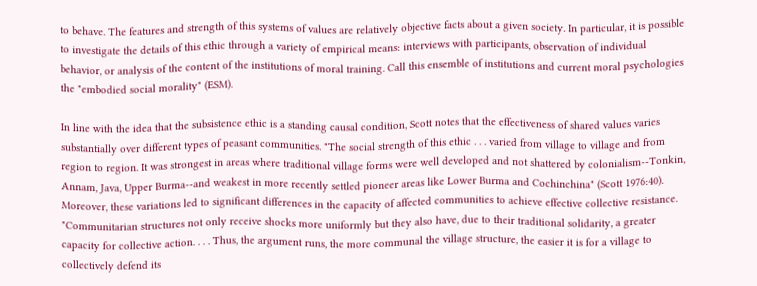to behave. The features and strength of this systems of values are relatively objective facts about a given society. In particular, it is possible to investigate the details of this ethic through a variety of empirical means: interviews with participants, observation of individual behavior, or analysis of the content of the institutions of moral training. Call this ensemble of institutions and current moral psychologies the "embodied social morality" (ESM).

In line with the idea that the subsistence ethic is a standing causal condition, Scott notes that the effectiveness of shared values varies substantially over different types of peasant communities. "The social strength of this ethic . . . varied from village to village and from region to region. It was strongest in areas where traditional village forms were well developed and not shattered by colonialism--Tonkin, Annam, Java, Upper Burma--and weakest in more recently settled pioneer areas like Lower Burma and Cochinchina" (Scott 1976:40). Moreover, these variations led to significant differences in the capacity of affected communities to achieve effective collective resistance. "Communitarian structures not only receive shocks more uniformly but they also have, due to their traditional solidarity, a greater capacity for collective action. . . . Thus, the argument runs, the more communal the village structure, the easier it is for a village to collectively defend its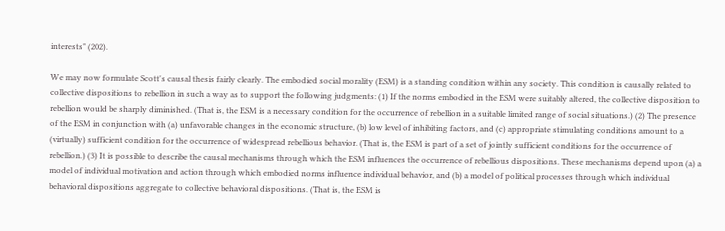interests" (202).

We may now formulate Scott's causal thesis fairly clearly. The embodied social morality (ESM) is a standing condition within any society. This condition is causally related to collective dispositions to rebellion in such a way as to support the following judgments: (1) If the norms embodied in the ESM were suitably altered, the collective disposition to rebellion would be sharply diminished. (That is, the ESM is a necessary condition for the occurrence of rebellion in a suitable limited range of social situations.) (2) The presence of the ESM in conjunction with (a) unfavorable changes in the economic structure, (b) low level of inhibiting factors, and (c) appropriate stimulating conditions amount to a (virtually) sufficient condition for the occurrence of widespread rebellious behavior. (That is, the ESM is part of a set of jointly sufficient conditions for the occurrence of rebellion.) (3) It is possible to describe the causal mechanisms through which the ESM influences the occurrence of rebellious dispositions. These mechanisms depend upon (a) a model of individual motivation and action through which embodied norms influence individual behavior, and (b) a model of political processes through which individual behavioral dispositions aggregate to collective behavioral dispositions. (That is, the ESM is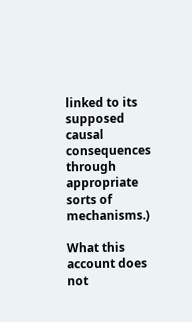linked to its supposed causal consequences through appropriate sorts of mechanisms.)

What this account does not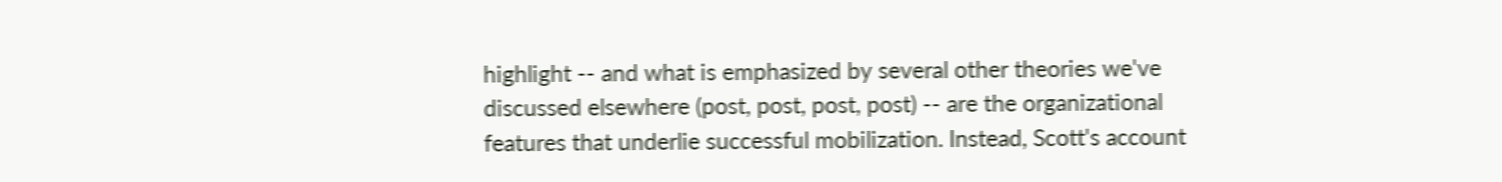highlight -- and what is emphasized by several other theories we've discussed elsewhere (post, post, post, post) -- are the organizational features that underlie successful mobilization. Instead, Scott's account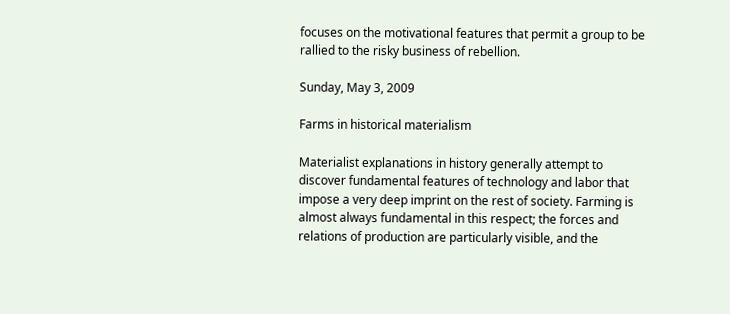focuses on the motivational features that permit a group to be rallied to the risky business of rebellion.

Sunday, May 3, 2009

Farms in historical materialism

Materialist explanations in history generally attempt to discover fundamental features of technology and labor that impose a very deep imprint on the rest of society. Farming is almost always fundamental in this respect; the forces and relations of production are particularly visible, and the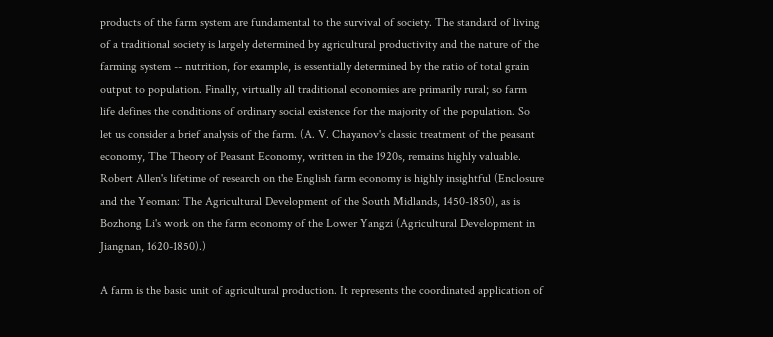products of the farm system are fundamental to the survival of society. The standard of living of a traditional society is largely determined by agricultural productivity and the nature of the farming system -- nutrition, for example, is essentially determined by the ratio of total grain output to population. Finally, virtually all traditional economies are primarily rural; so farm life defines the conditions of ordinary social existence for the majority of the population. So let us consider a brief analysis of the farm. (A. V. Chayanov's classic treatment of the peasant economy, The Theory of Peasant Economy, written in the 1920s, remains highly valuable. Robert Allen's lifetime of research on the English farm economy is highly insightful (Enclosure and the Yeoman: The Agricultural Development of the South Midlands, 1450-1850), as is Bozhong Li's work on the farm economy of the Lower Yangzi (Agricultural Development in Jiangnan, 1620-1850).)

A farm is the basic unit of agricultural production. It represents the coordinated application of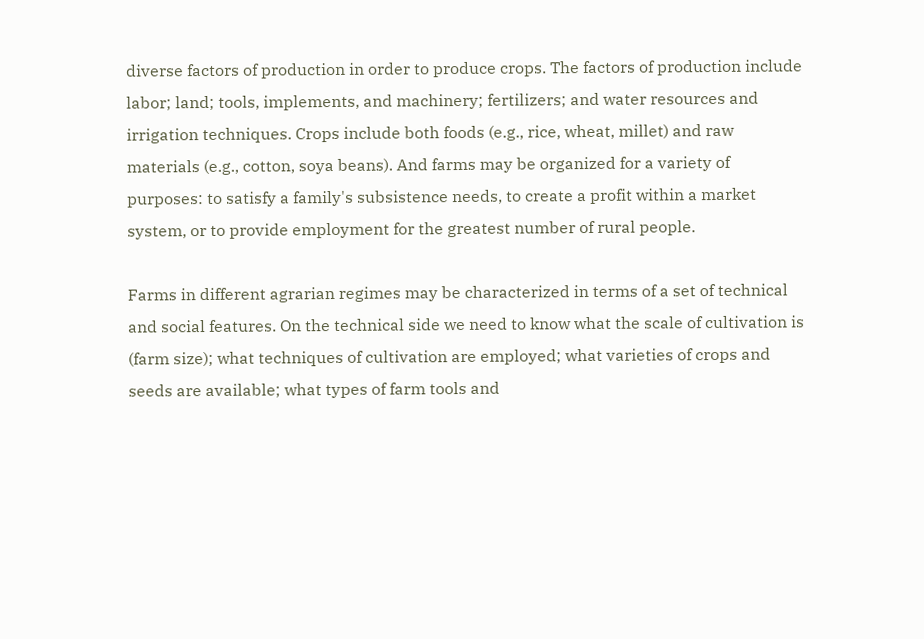diverse factors of production in order to produce crops. The factors of production include labor; land; tools, implements, and machinery; fertilizers; and water resources and irrigation techniques. Crops include both foods (e.g., rice, wheat, millet) and raw materials (e.g., cotton, soya beans). And farms may be organized for a variety of purposes: to satisfy a family's subsistence needs, to create a profit within a market system, or to provide employment for the greatest number of rural people.

Farms in different agrarian regimes may be characterized in terms of a set of technical and social features. On the technical side we need to know what the scale of cultivation is (farm size); what techniques of cultivation are employed; what varieties of crops and seeds are available; what types of farm tools and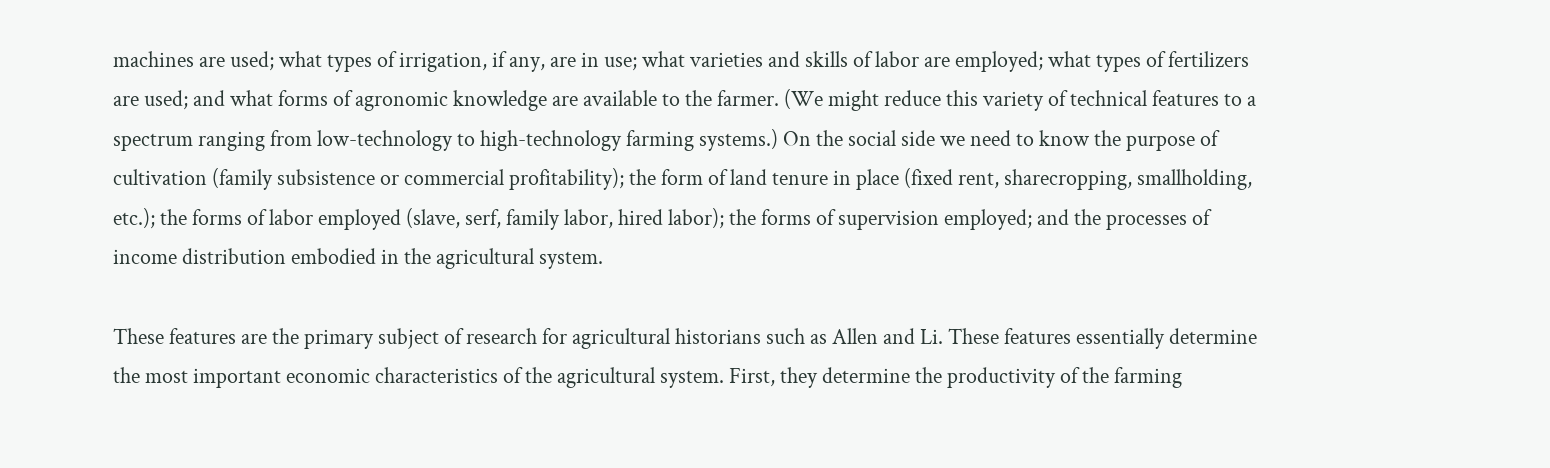machines are used; what types of irrigation, if any, are in use; what varieties and skills of labor are employed; what types of fertilizers are used; and what forms of agronomic knowledge are available to the farmer. (We might reduce this variety of technical features to a spectrum ranging from low-technology to high-technology farming systems.) On the social side we need to know the purpose of cultivation (family subsistence or commercial profitability); the form of land tenure in place (fixed rent, sharecropping, smallholding, etc.); the forms of labor employed (slave, serf, family labor, hired labor); the forms of supervision employed; and the processes of income distribution embodied in the agricultural system.

These features are the primary subject of research for agricultural historians such as Allen and Li. These features essentially determine the most important economic characteristics of the agricultural system. First, they determine the productivity of the farming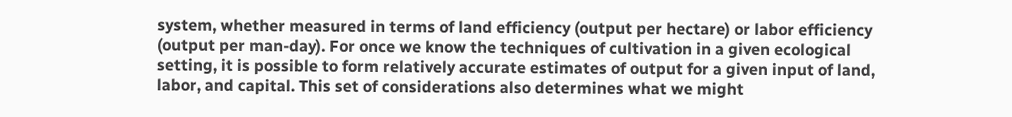system, whether measured in terms of land efficiency (output per hectare) or labor efficiency (output per man-day). For once we know the techniques of cultivation in a given ecological setting, it is possible to form relatively accurate estimates of output for a given input of land, labor, and capital. This set of considerations also determines what we might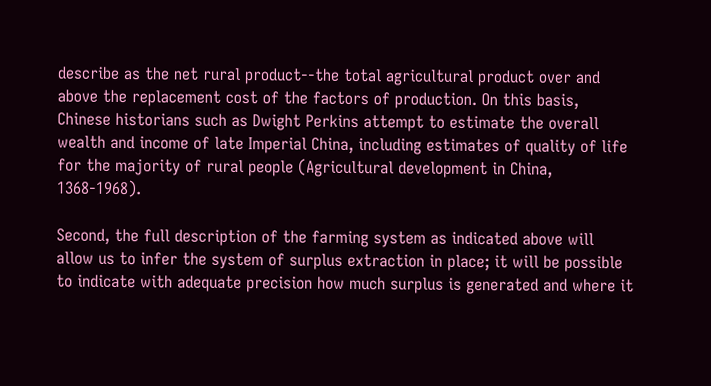describe as the net rural product--the total agricultural product over and above the replacement cost of the factors of production. On this basis, Chinese historians such as Dwight Perkins attempt to estimate the overall wealth and income of late Imperial China, including estimates of quality of life for the majority of rural people (Agricultural development in China, 1368-1968).

Second, the full description of the farming system as indicated above will allow us to infer the system of surplus extraction in place; it will be possible to indicate with adequate precision how much surplus is generated and where it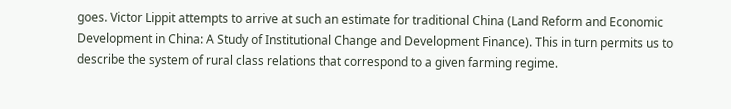goes. Victor Lippit attempts to arrive at such an estimate for traditional China (Land Reform and Economic Development in China: A Study of Institutional Change and Development Finance). This in turn permits us to describe the system of rural class relations that correspond to a given farming regime.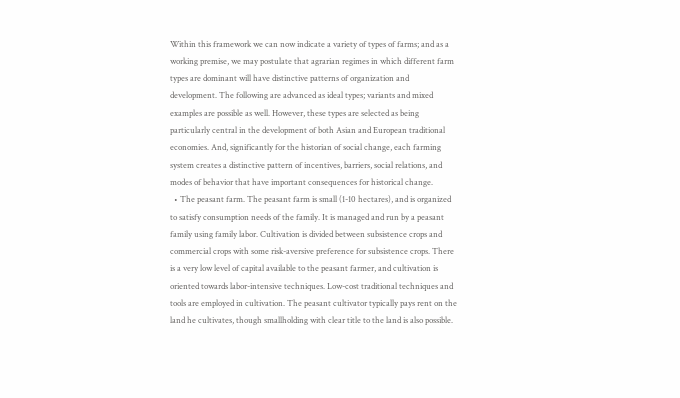Within this framework we can now indicate a variety of types of farms; and as a working premise, we may postulate that agrarian regimes in which different farm types are dominant will have distinctive patterns of organization and development. The following are advanced as ideal types; variants and mixed examples are possible as well. However, these types are selected as being particularly central in the development of both Asian and European traditional economies. And, significantly for the historian of social change, each farming system creates a distinctive pattern of incentives, barriers, social relations, and modes of behavior that have important consequences for historical change.
  • The peasant farm. The peasant farm is small (1-10 hectares), and is organized to satisfy consumption needs of the family. It is managed and run by a peasant family using family labor. Cultivation is divided between subsistence crops and commercial crops with some risk-aversive preference for subsistence crops. There is a very low level of capital available to the peasant farmer, and cultivation is oriented towards labor-intensive techniques. Low-cost traditional techniques and tools are employed in cultivation. The peasant cultivator typically pays rent on the land he cultivates, though smallholding with clear title to the land is also possible.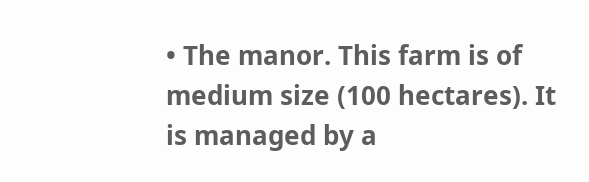• The manor. This farm is of medium size (100 hectares). It is managed by a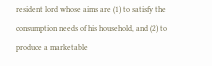resident lord whose aims are (1) to satisfy the consumption needs of his household, and (2) to produce a marketable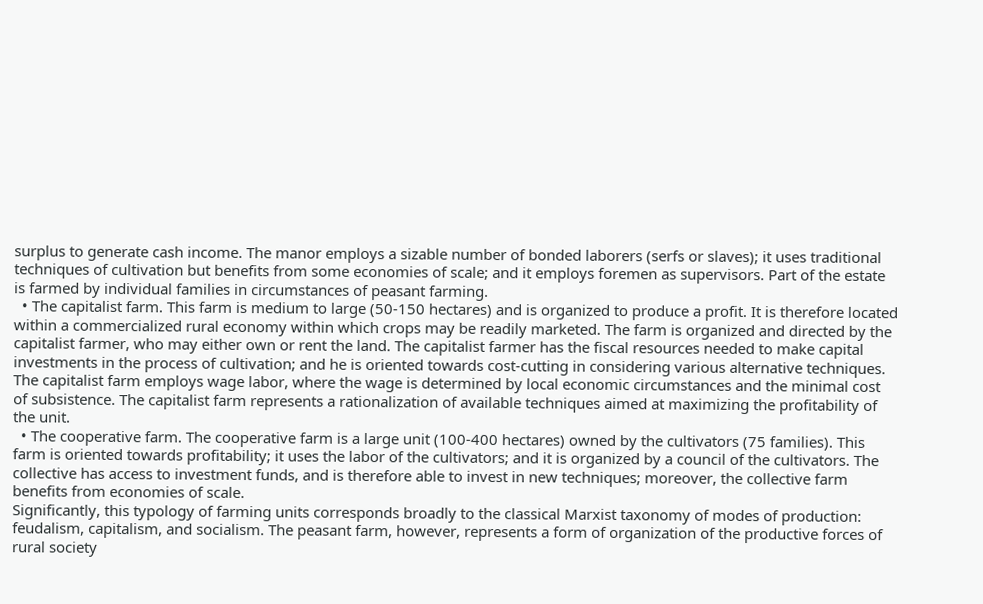surplus to generate cash income. The manor employs a sizable number of bonded laborers (serfs or slaves); it uses traditional techniques of cultivation but benefits from some economies of scale; and it employs foremen as supervisors. Part of the estate is farmed by individual families in circumstances of peasant farming.
  • The capitalist farm. This farm is medium to large (50-150 hectares) and is organized to produce a profit. It is therefore located within a commercialized rural economy within which crops may be readily marketed. The farm is organized and directed by the capitalist farmer, who may either own or rent the land. The capitalist farmer has the fiscal resources needed to make capital investments in the process of cultivation; and he is oriented towards cost-cutting in considering various alternative techniques. The capitalist farm employs wage labor, where the wage is determined by local economic circumstances and the minimal cost of subsistence. The capitalist farm represents a rationalization of available techniques aimed at maximizing the profitability of the unit.
  • The cooperative farm. The cooperative farm is a large unit (100-400 hectares) owned by the cultivators (75 families). This farm is oriented towards profitability; it uses the labor of the cultivators; and it is organized by a council of the cultivators. The collective has access to investment funds, and is therefore able to invest in new techniques; moreover, the collective farm benefits from economies of scale.
Significantly, this typology of farming units corresponds broadly to the classical Marxist taxonomy of modes of production: feudalism, capitalism, and socialism. The peasant farm, however, represents a form of organization of the productive forces of rural society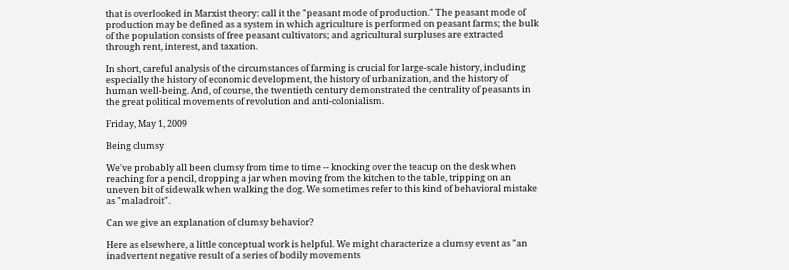that is overlooked in Marxist theory: call it the "peasant mode of production." The peasant mode of production may be defined as a system in which agriculture is performed on peasant farms; the bulk of the population consists of free peasant cultivators; and agricultural surpluses are extracted through rent, interest, and taxation.

In short, careful analysis of the circumstances of farming is crucial for large-scale history, including especially the history of economic development, the history of urbanization, and the history of human well-being. And, of course, the twentieth century demonstrated the centrality of peasants in the great political movements of revolution and anti-colonialism.

Friday, May 1, 2009

Being clumsy

We've probably all been clumsy from time to time -- knocking over the teacup on the desk when reaching for a pencil, dropping a jar when moving from the kitchen to the table, tripping on an uneven bit of sidewalk when walking the dog. We sometimes refer to this kind of behavioral mistake as "maladroit".

Can we give an explanation of clumsy behavior?

Here as elsewhere, a little conceptual work is helpful. We might characterize a clumsy event as "an inadvertent negative result of a series of bodily movements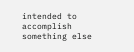intended to accomplish something else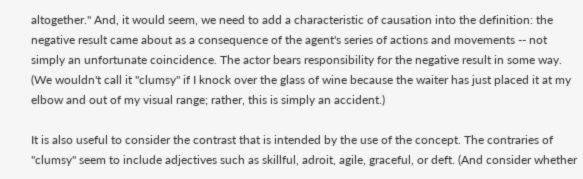altogether." And, it would seem, we need to add a characteristic of causation into the definition: the negative result came about as a consequence of the agent's series of actions and movements -- not simply an unfortunate coincidence. The actor bears responsibility for the negative result in some way. (We wouldn't call it "clumsy" if I knock over the glass of wine because the waiter has just placed it at my elbow and out of my visual range; rather, this is simply an accident.)

It is also useful to consider the contrast that is intended by the use of the concept. The contraries of "clumsy" seem to include adjectives such as skillful, adroit, agile, graceful, or deft. (And consider whether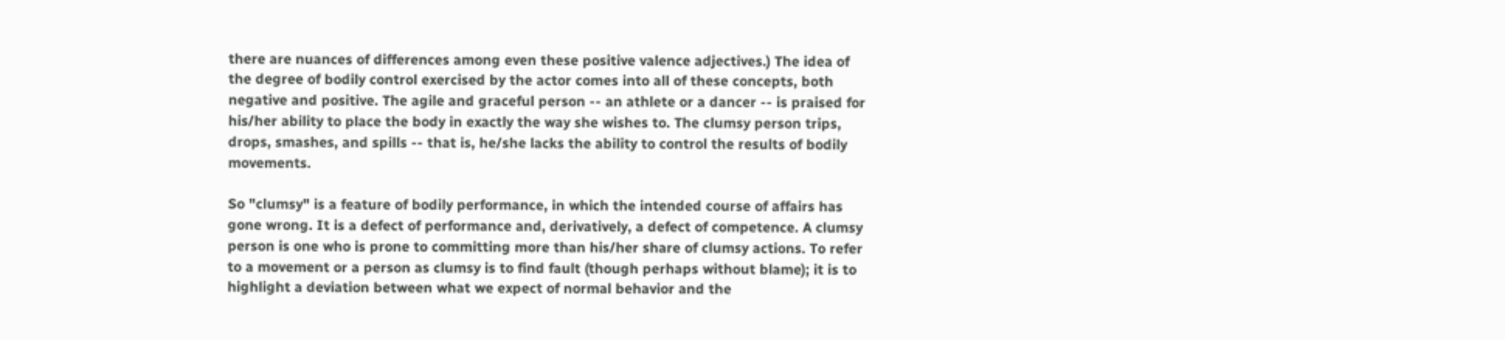there are nuances of differences among even these positive valence adjectives.) The idea of the degree of bodily control exercised by the actor comes into all of these concepts, both negative and positive. The agile and graceful person -- an athlete or a dancer -- is praised for his/her ability to place the body in exactly the way she wishes to. The clumsy person trips, drops, smashes, and spills -- that is, he/she lacks the ability to control the results of bodily movements.

So "clumsy" is a feature of bodily performance, in which the intended course of affairs has gone wrong. It is a defect of performance and, derivatively, a defect of competence. A clumsy person is one who is prone to committing more than his/her share of clumsy actions. To refer to a movement or a person as clumsy is to find fault (though perhaps without blame); it is to highlight a deviation between what we expect of normal behavior and the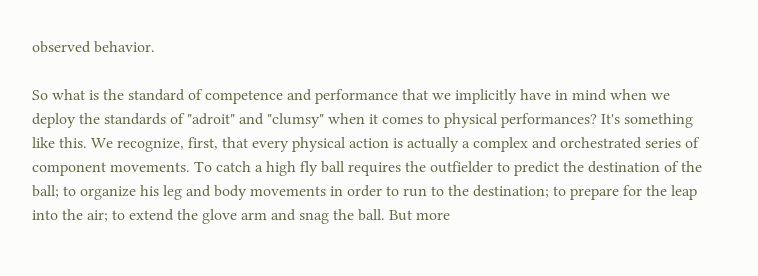observed behavior.

So what is the standard of competence and performance that we implicitly have in mind when we deploy the standards of "adroit" and "clumsy" when it comes to physical performances? It's something like this. We recognize, first, that every physical action is actually a complex and orchestrated series of component movements. To catch a high fly ball requires the outfielder to predict the destination of the ball; to organize his leg and body movements in order to run to the destination; to prepare for the leap into the air; to extend the glove arm and snag the ball. But more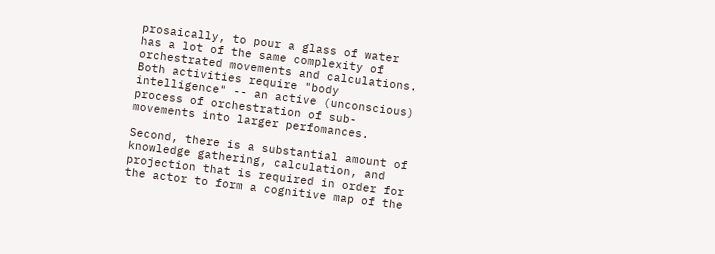prosaically, to pour a glass of water has a lot of the same complexity of orchestrated movements and calculations. Both activities require "body intelligence" -- an active (unconscious) process of orchestration of sub-movements into larger perfomances.

Second, there is a substantial amount of knowledge gathering, calculation, and projection that is required in order for the actor to form a cognitive map of the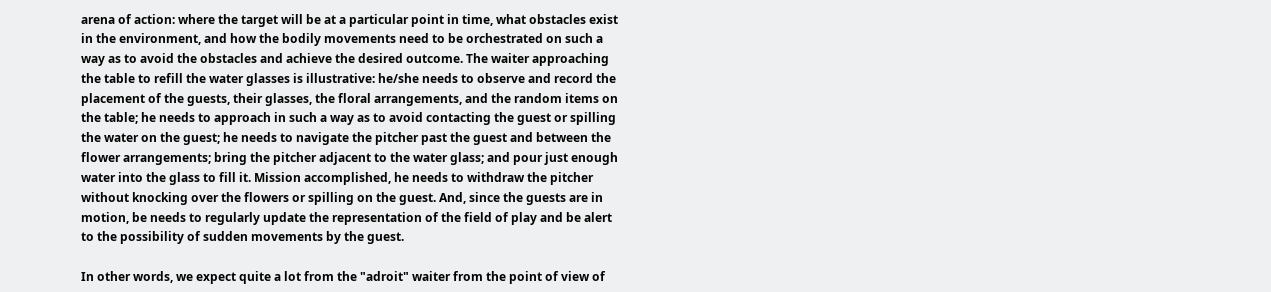arena of action: where the target will be at a particular point in time, what obstacles exist in the environment, and how the bodily movements need to be orchestrated on such a way as to avoid the obstacles and achieve the desired outcome. The waiter approaching the table to refill the water glasses is illustrative: he/she needs to observe and record the placement of the guests, their glasses, the floral arrangements, and the random items on the table; he needs to approach in such a way as to avoid contacting the guest or spilling the water on the guest; he needs to navigate the pitcher past the guest and between the flower arrangements; bring the pitcher adjacent to the water glass; and pour just enough water into the glass to fill it. Mission accomplished, he needs to withdraw the pitcher without knocking over the flowers or spilling on the guest. And, since the guests are in motion, be needs to regularly update the representation of the field of play and be alert to the possibility of sudden movements by the guest.

In other words, we expect quite a lot from the "adroit" waiter from the point of view of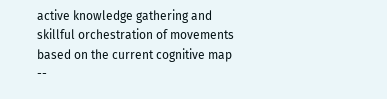active knowledge gathering and skillful orchestration of movements based on the current cognitive map --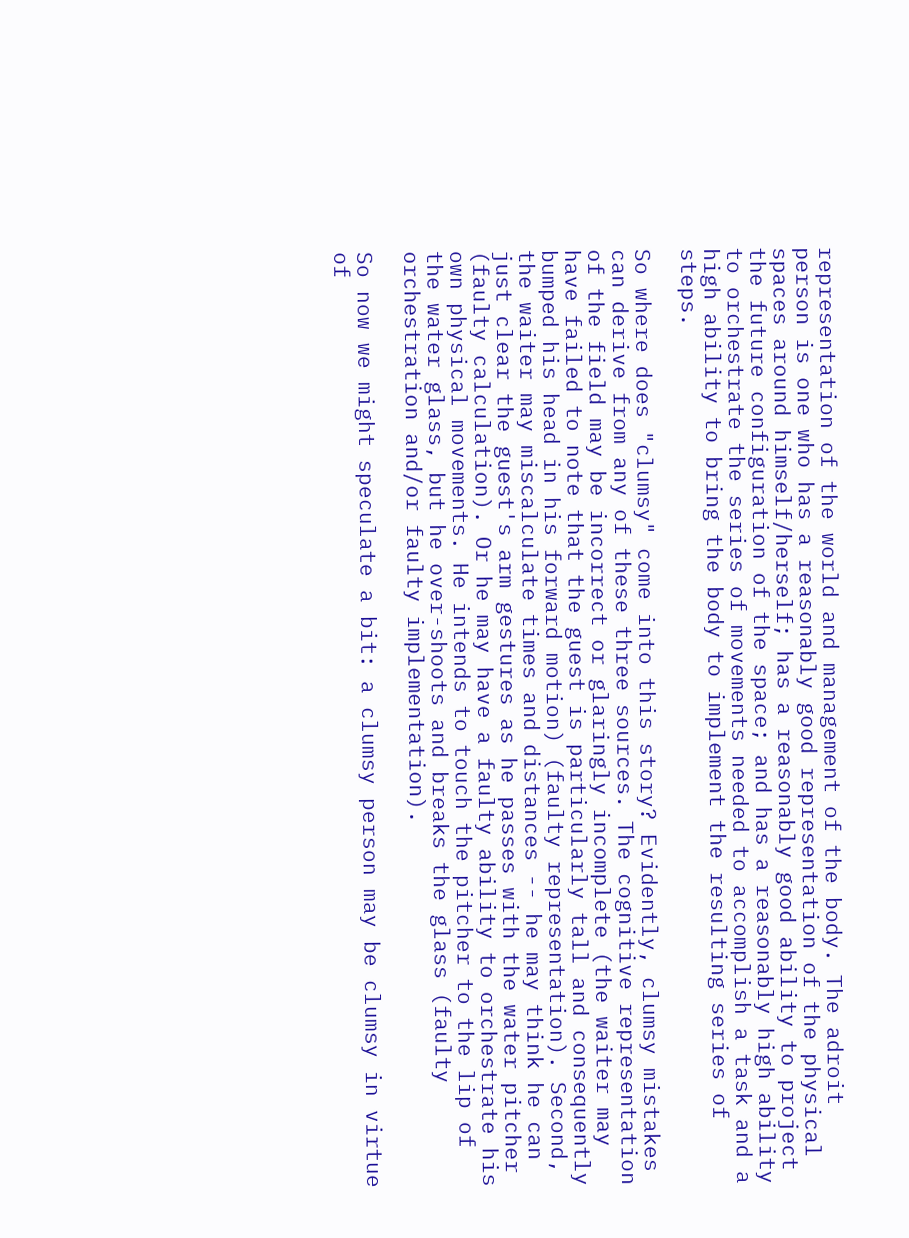representation of the world and management of the body. The adroit person is one who has a reasonably good representation of the physical spaces around himself/herself; has a reasonably good ability to project the future configuration of the space; and has a reasonably high ability to orchestrate the series of movements needed to accomplish a task and a high ability to bring the body to implement the resulting series of steps.

So where does "clumsy" come into this story? Evidently, clumsy mistakes can derive from any of these three sources. The cognitive representation of the field may be incorrect or glaringly incomplete (the waiter may have failed to note that the guest is particularly tall and consequently bumped his head in his forward motion) (faulty representation). Second, the waiter may miscalculate times and distances -- he may think he can just clear the guest's arm gestures as he passes with the water pitcher (faulty calculation). Or he may have a faulty ability to orchestrate his own physical movements. He intends to touch the pitcher to the lip of the water glass, but he over-shoots and breaks the glass (faulty orchestration and/or faulty implementation).

So now we might speculate a bit: a clumsy person may be clumsy in virtue of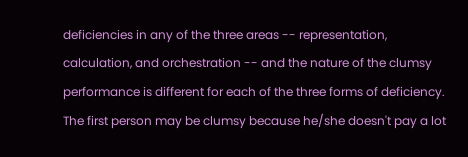deficiencies in any of the three areas -- representation, calculation, and orchestration -- and the nature of the clumsy performance is different for each of the three forms of deficiency. The first person may be clumsy because he/she doesn't pay a lot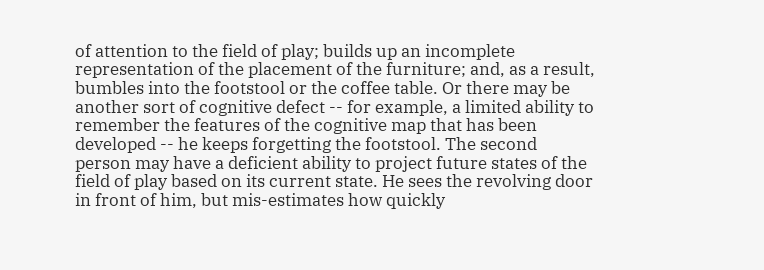of attention to the field of play; builds up an incomplete representation of the placement of the furniture; and, as a result, bumbles into the footstool or the coffee table. Or there may be another sort of cognitive defect -- for example, a limited ability to remember the features of the cognitive map that has been developed -- he keeps forgetting the footstool. The second person may have a deficient ability to project future states of the field of play based on its current state. He sees the revolving door in front of him, but mis-estimates how quickly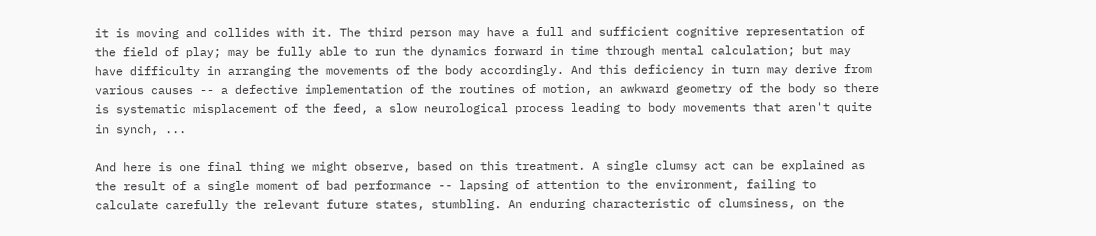it is moving and collides with it. The third person may have a full and sufficient cognitive representation of the field of play; may be fully able to run the dynamics forward in time through mental calculation; but may have difficulty in arranging the movements of the body accordingly. And this deficiency in turn may derive from various causes -- a defective implementation of the routines of motion, an awkward geometry of the body so there is systematic misplacement of the feed, a slow neurological process leading to body movements that aren't quite in synch, ...

And here is one final thing we might observe, based on this treatment. A single clumsy act can be explained as the result of a single moment of bad performance -- lapsing of attention to the environment, failing to calculate carefully the relevant future states, stumbling. An enduring characteristic of clumsiness, on the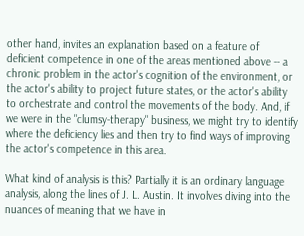other hand, invites an explanation based on a feature of deficient competence in one of the areas mentioned above -- a chronic problem in the actor's cognition of the environment, or the actor's ability to project future states, or the actor's ability to orchestrate and control the movements of the body. And, if we were in the "clumsy-therapy" business, we might try to identify where the deficiency lies and then try to find ways of improving the actor's competence in this area.

What kind of analysis is this? Partially it is an ordinary language analysis, along the lines of J. L. Austin. It involves diving into the nuances of meaning that we have in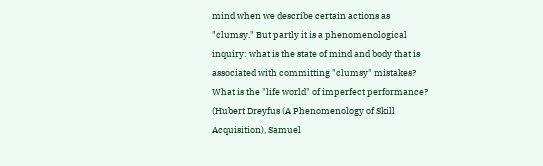mind when we describe certain actions as "clumsy." But partly it is a phenomenological inquiry: what is the state of mind and body that is associated with committing "clumsy" mistakes? What is the "life world" of imperfect performance? (Hubert Dreyfus (A Phenomenology of Skill Acquisition), Samuel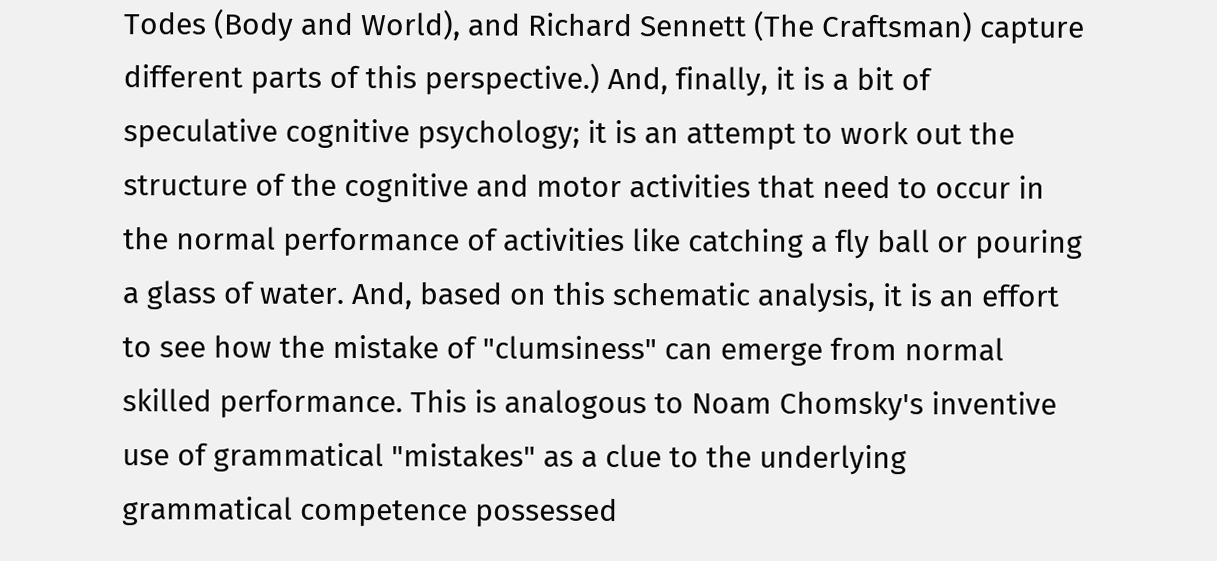Todes (Body and World), and Richard Sennett (The Craftsman) capture different parts of this perspective.) And, finally, it is a bit of speculative cognitive psychology; it is an attempt to work out the structure of the cognitive and motor activities that need to occur in the normal performance of activities like catching a fly ball or pouring a glass of water. And, based on this schematic analysis, it is an effort to see how the mistake of "clumsiness" can emerge from normal skilled performance. This is analogous to Noam Chomsky's inventive use of grammatical "mistakes" as a clue to the underlying grammatical competence possessed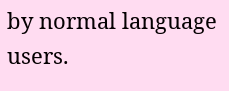by normal language users.